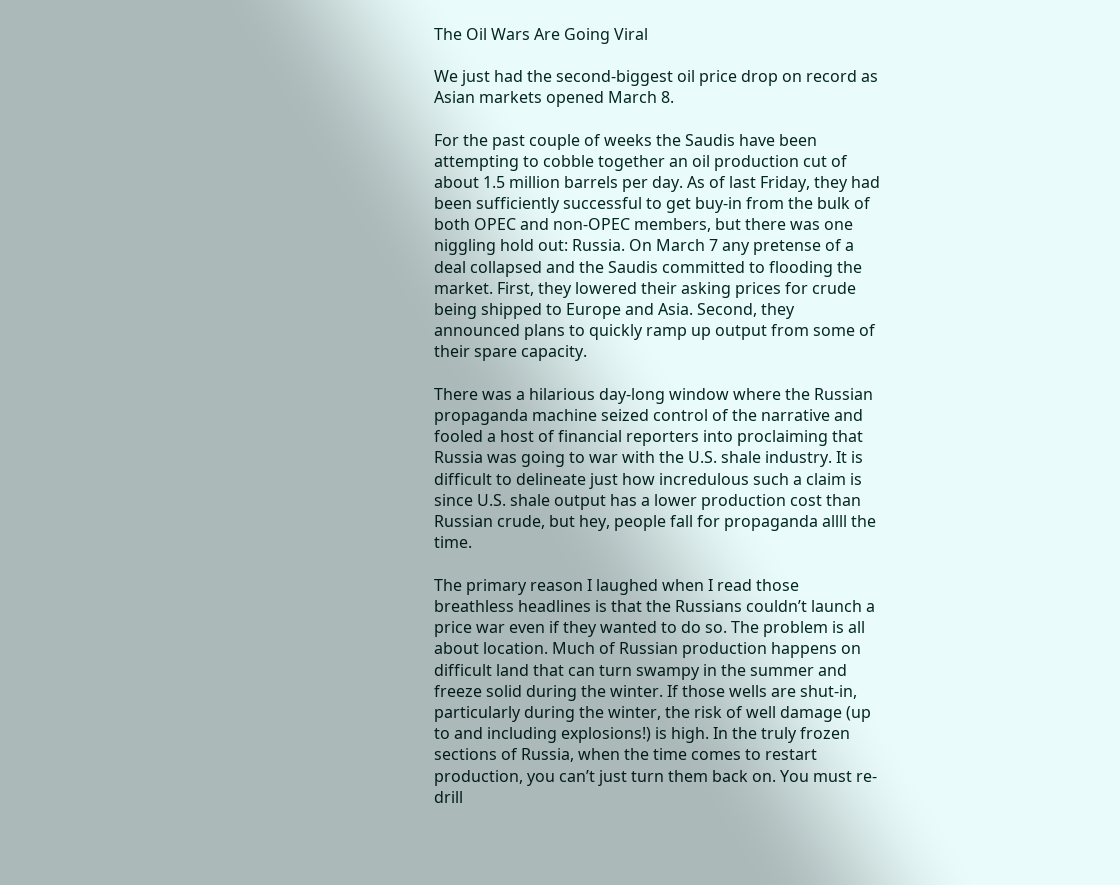The Oil Wars Are Going Viral

We just had the second-biggest oil price drop on record as Asian markets opened March 8.

For the past couple of weeks the Saudis have been attempting to cobble together an oil production cut of about 1.5 million barrels per day. As of last Friday, they had been sufficiently successful to get buy-in from the bulk of both OPEC and non-OPEC members, but there was one niggling hold out: Russia. On March 7 any pretense of a deal collapsed and the Saudis committed to flooding the market. First, they lowered their asking prices for crude being shipped to Europe and Asia. Second, they announced plans to quickly ramp up output from some of their spare capacity.

There was a hilarious day-long window where the Russian propaganda machine seized control of the narrative and fooled a host of financial reporters into proclaiming that Russia was going to war with the U.S. shale industry. It is difficult to delineate just how incredulous such a claim is since U.S. shale output has a lower production cost than Russian crude, but hey, people fall for propaganda allll the time.

The primary reason I laughed when I read those breathless headlines is that the Russians couldn’t launch a price war even if they wanted to do so. The problem is all about location. Much of Russian production happens on difficult land that can turn swampy in the summer and freeze solid during the winter. If those wells are shut-in, particularly during the winter, the risk of well damage (up to and including explosions!) is high. In the truly frozen sections of Russia, when the time comes to restart production, you can’t just turn them back on. You must re-drill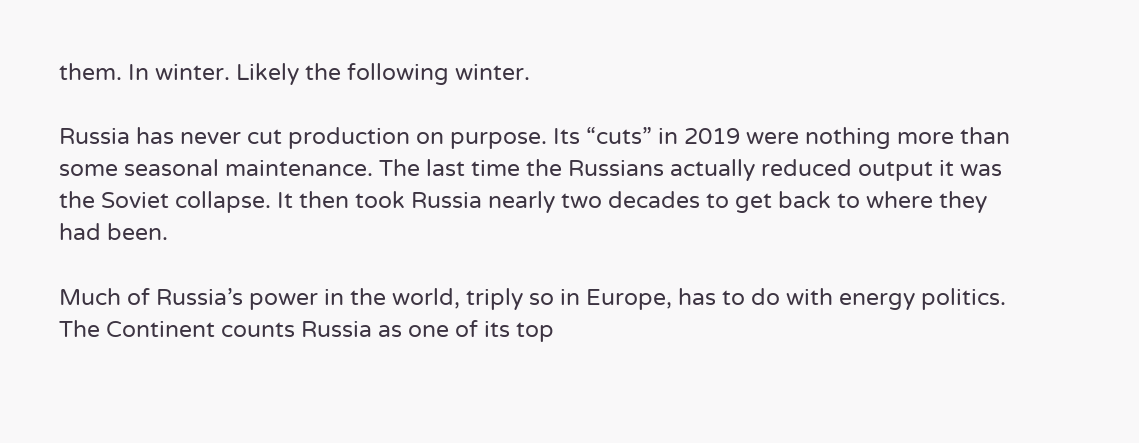them. In winter. Likely the following winter.

Russia has never cut production on purpose. Its “cuts” in 2019 were nothing more than some seasonal maintenance. The last time the Russians actually reduced output it was the Soviet collapse. It then took Russia nearly two decades to get back to where they had been.

Much of Russia’s power in the world, triply so in Europe, has to do with energy politics. The Continent counts Russia as one of its top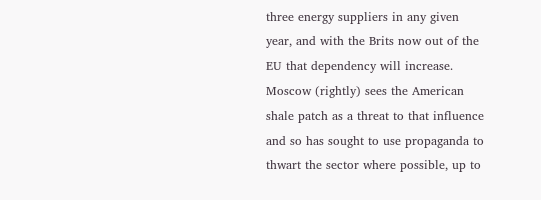three energy suppliers in any given year, and with the Brits now out of the EU that dependency will increase. Moscow (rightly) sees the American shale patch as a threat to that influence and so has sought to use propaganda to thwart the sector where possible, up to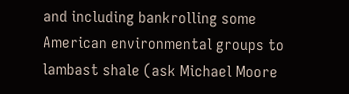and including bankrolling some American environmental groups to lambast shale (ask Michael Moore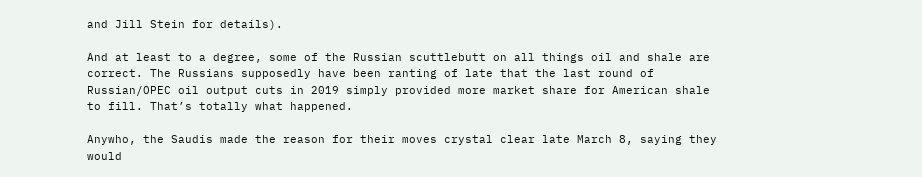and Jill Stein for details).

And at least to a degree, some of the Russian scuttlebutt on all things oil and shale are correct. The Russians supposedly have been ranting of late that the last round of Russian/OPEC oil output cuts in 2019 simply provided more market share for American shale to fill. That’s totally what happened.

Anywho, the Saudis made the reason for their moves crystal clear late March 8, saying they would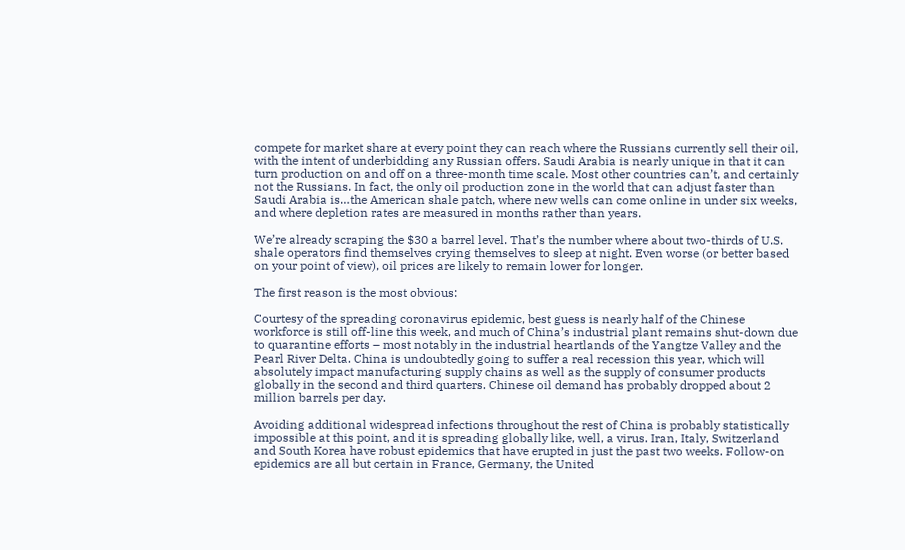compete for market share at every point they can reach where the Russians currently sell their oil, with the intent of underbidding any Russian offers. Saudi Arabia is nearly unique in that it can turn production on and off on a three-month time scale. Most other countries can’t, and certainly not the Russians. In fact, the only oil production zone in the world that can adjust faster than Saudi Arabia is…the American shale patch, where new wells can come online in under six weeks, and where depletion rates are measured in months rather than years.

We’re already scraping the $30 a barrel level. That’s the number where about two-thirds of U.S. shale operators find themselves crying themselves to sleep at night. Even worse (or better based on your point of view), oil prices are likely to remain lower for longer.

The first reason is the most obvious:

Courtesy of the spreading coronavirus epidemic, best guess is nearly half of the Chinese workforce is still off-line this week, and much of China’s industrial plant remains shut-down due to quarantine efforts – most notably in the industrial heartlands of the Yangtze Valley and the Pearl River Delta. China is undoubtedly going to suffer a real recession this year, which will absolutely impact manufacturing supply chains as well as the supply of consumer products globally in the second and third quarters. Chinese oil demand has probably dropped about 2 million barrels per day.

Avoiding additional widespread infections throughout the rest of China is probably statistically impossible at this point, and it is spreading globally like, well, a virus. Iran, Italy, Switzerland and South Korea have robust epidemics that have erupted in just the past two weeks. Follow-on epidemics are all but certain in France, Germany, the United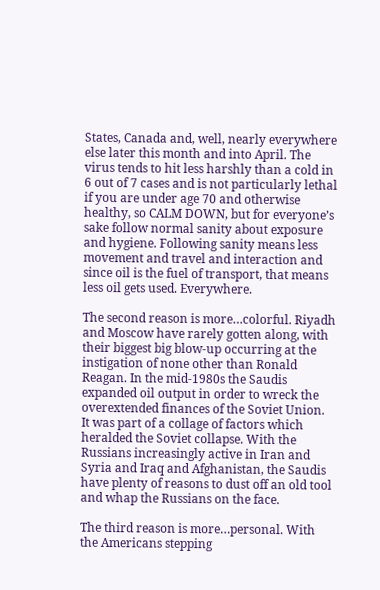States, Canada and, well, nearly everywhere else later this month and into April. The virus tends to hit less harshly than a cold in 6 out of 7 cases and is not particularly lethal if you are under age 70 and otherwise healthy, so CALM DOWN, but for everyone’s sake follow normal sanity about exposure and hygiene. Following sanity means less movement and travel and interaction and since oil is the fuel of transport, that means less oil gets used. Everywhere.

The second reason is more…colorful. Riyadh and Moscow have rarely gotten along, with their biggest big blow-up occurring at the instigation of none other than Ronald Reagan. In the mid-1980s the Saudis expanded oil output in order to wreck the overextended finances of the Soviet Union. It was part of a collage of factors which heralded the Soviet collapse. With the Russians increasingly active in Iran and Syria and Iraq and Afghanistan, the Saudis have plenty of reasons to dust off an old tool and whap the Russians on the face.

The third reason is more…personal. With the Americans stepping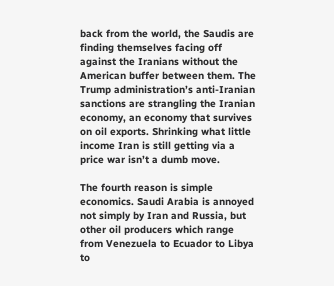back from the world, the Saudis are finding themselves facing off against the Iranians without the American buffer between them. The Trump administration’s anti-Iranian sanctions are strangling the Iranian economy, an economy that survives on oil exports. Shrinking what little income Iran is still getting via a price war isn’t a dumb move.

The fourth reason is simple economics. Saudi Arabia is annoyed not simply by Iran and Russia, but other oil producers which range from Venezuela to Ecuador to Libya to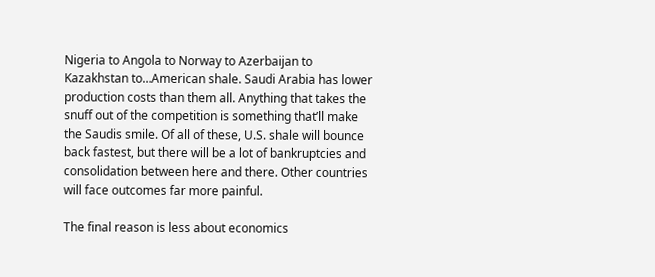Nigeria to Angola to Norway to Azerbaijan to Kazakhstan to…American shale. Saudi Arabia has lower production costs than them all. Anything that takes the snuff out of the competition is something that’ll make the Saudis smile. Of all of these, U.S. shale will bounce back fastest, but there will be a lot of bankruptcies and consolidation between here and there. Other countries will face outcomes far more painful.

The final reason is less about economics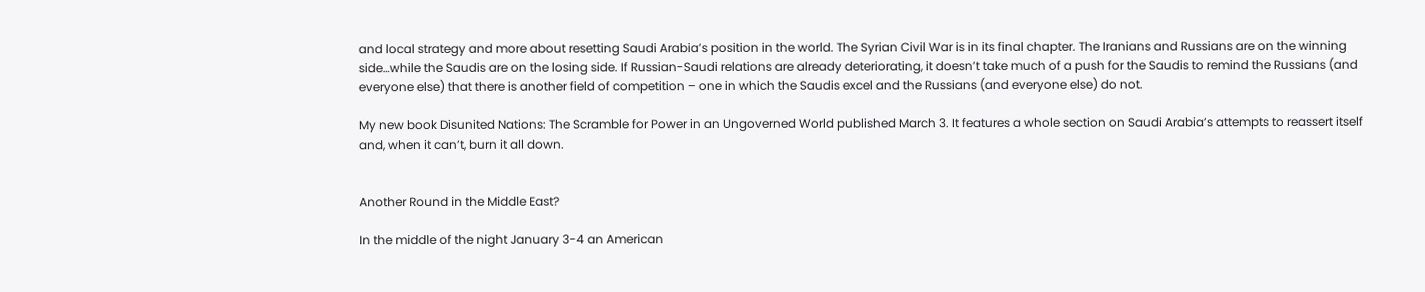and local strategy and more about resetting Saudi Arabia’s position in the world. The Syrian Civil War is in its final chapter. The Iranians and Russians are on the winning side…while the Saudis are on the losing side. If Russian-Saudi relations are already deteriorating, it doesn’t take much of a push for the Saudis to remind the Russians (and everyone else) that there is another field of competition – one in which the Saudis excel and the Russians (and everyone else) do not.

My new book Disunited Nations: The Scramble for Power in an Ungoverned World published March 3. It features a whole section on Saudi Arabia’s attempts to reassert itself and, when it can’t, burn it all down.


Another Round in the Middle East?

In the middle of the night January 3-4 an American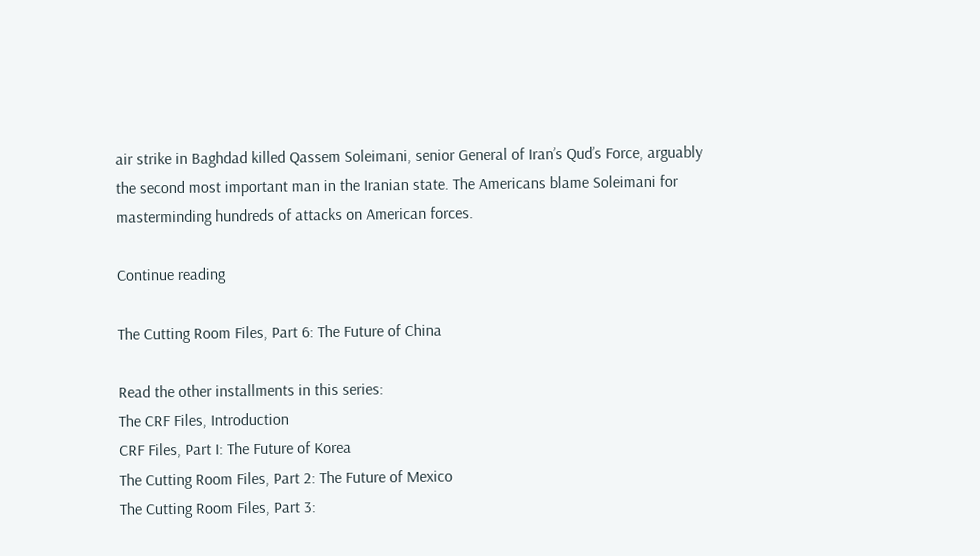air strike in Baghdad killed Qassem Soleimani, senior General of Iran’s Qud’s Force, arguably the second most important man in the Iranian state. The Americans blame Soleimani for masterminding hundreds of attacks on American forces.

Continue reading

The Cutting Room Files, Part 6: The Future of China

Read the other installments in this series:
The CRF Files, Introduction
CRF Files, Part I: The Future of Korea
The Cutting Room Files, Part 2: The Future of Mexico
The Cutting Room Files, Part 3: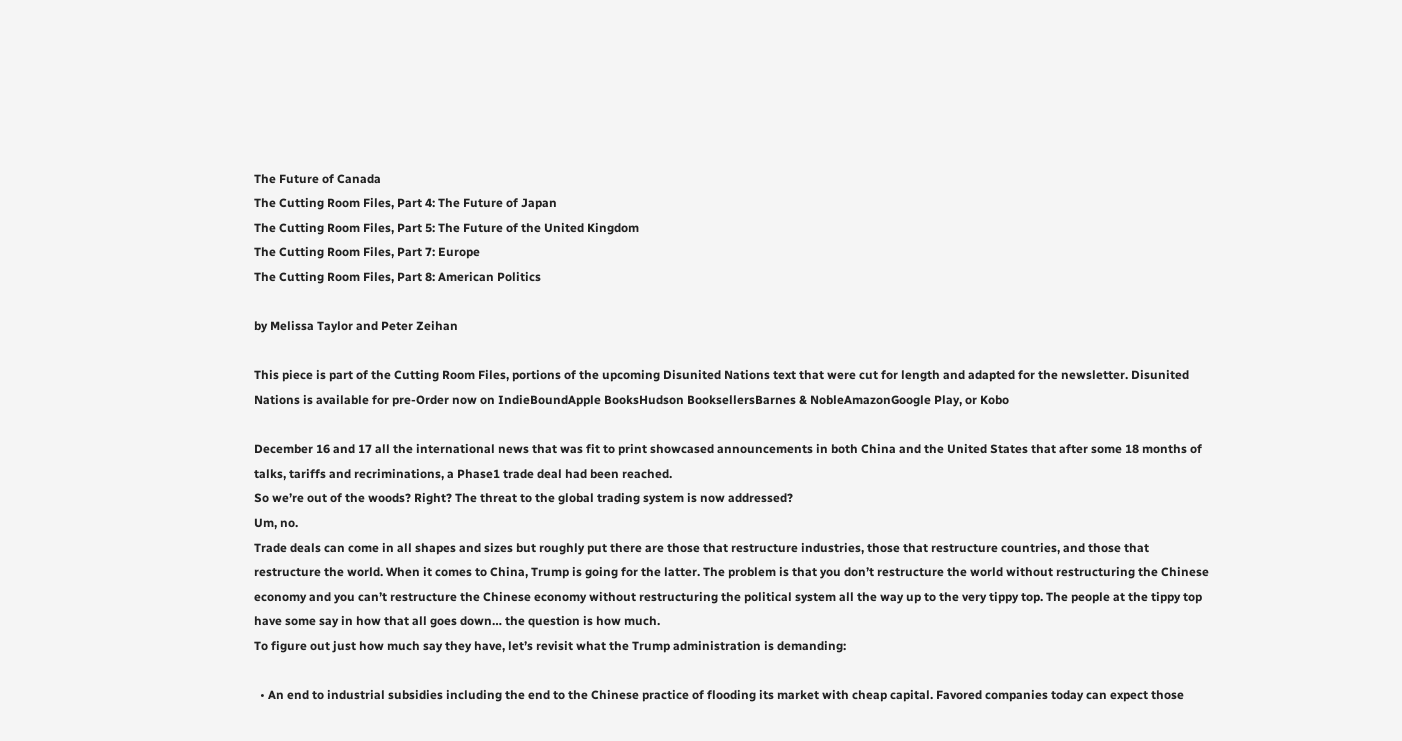The Future of Canada
The Cutting Room Files, Part 4: The Future of Japan
The Cutting Room Files, Part 5: The Future of the United Kingdom
The Cutting Room Files, Part 7: Europe
The Cutting Room Files, Part 8: American Politics

by Melissa Taylor and Peter Zeihan

This piece is part of the Cutting Room Files, portions of the upcoming Disunited Nations text that were cut for length and adapted for the newsletter. Disunited Nations is available for pre-Order now on IndieBoundApple BooksHudson BooksellersBarnes & NobleAmazonGoogle Play, or Kobo

December 16 and 17 all the international news that was fit to print showcased announcements in both China and the United States that after some 18 months of talks, tariffs and recriminations, a Phase1 trade deal had been reached.
So we’re out of the woods? Right? The threat to the global trading system is now addressed?
Um, no.
Trade deals can come in all shapes and sizes but roughly put there are those that restructure industries, those that restructure countries, and those that restructure the world. When it comes to China, Trump is going for the latter. The problem is that you don’t restructure the world without restructuring the Chinese economy and you can’t restructure the Chinese economy without restructuring the political system all the way up to the very tippy top. The people at the tippy top have some say in how that all goes down… the question is how much.
To figure out just how much say they have, let’s revisit what the Trump administration is demanding:

  • An end to industrial subsidies including the end to the Chinese practice of flooding its market with cheap capital. Favored companies today can expect those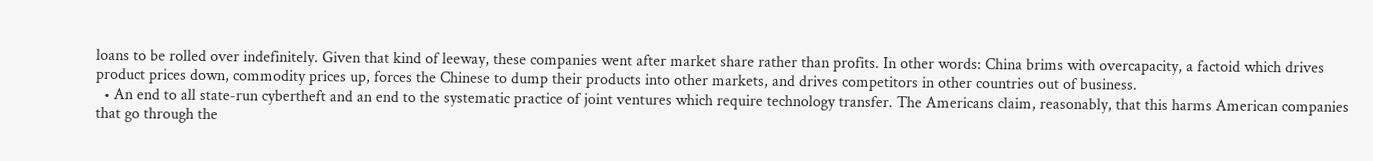loans to be rolled over indefinitely. Given that kind of leeway, these companies went after market share rather than profits. In other words: China brims with overcapacity, a factoid which drives product prices down, commodity prices up, forces the Chinese to dump their products into other markets, and drives competitors in other countries out of business.
  • An end to all state-run cybertheft and an end to the systematic practice of joint ventures which require technology transfer. The Americans claim, reasonably, that this harms American companies that go through the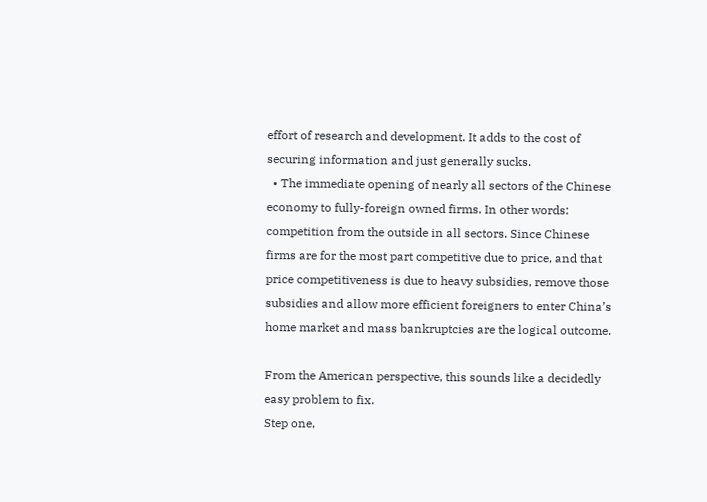effort of research and development. It adds to the cost of securing information and just generally sucks.
  • The immediate opening of nearly all sectors of the Chinese economy to fully-foreign owned firms. In other words: competition from the outside in all sectors. Since Chinese firms are for the most part competitive due to price, and that price competitiveness is due to heavy subsidies, remove those subsidies and allow more efficient foreigners to enter China’s home market and mass bankruptcies are the logical outcome.

From the American perspective, this sounds like a decidedly easy problem to fix.
Step one,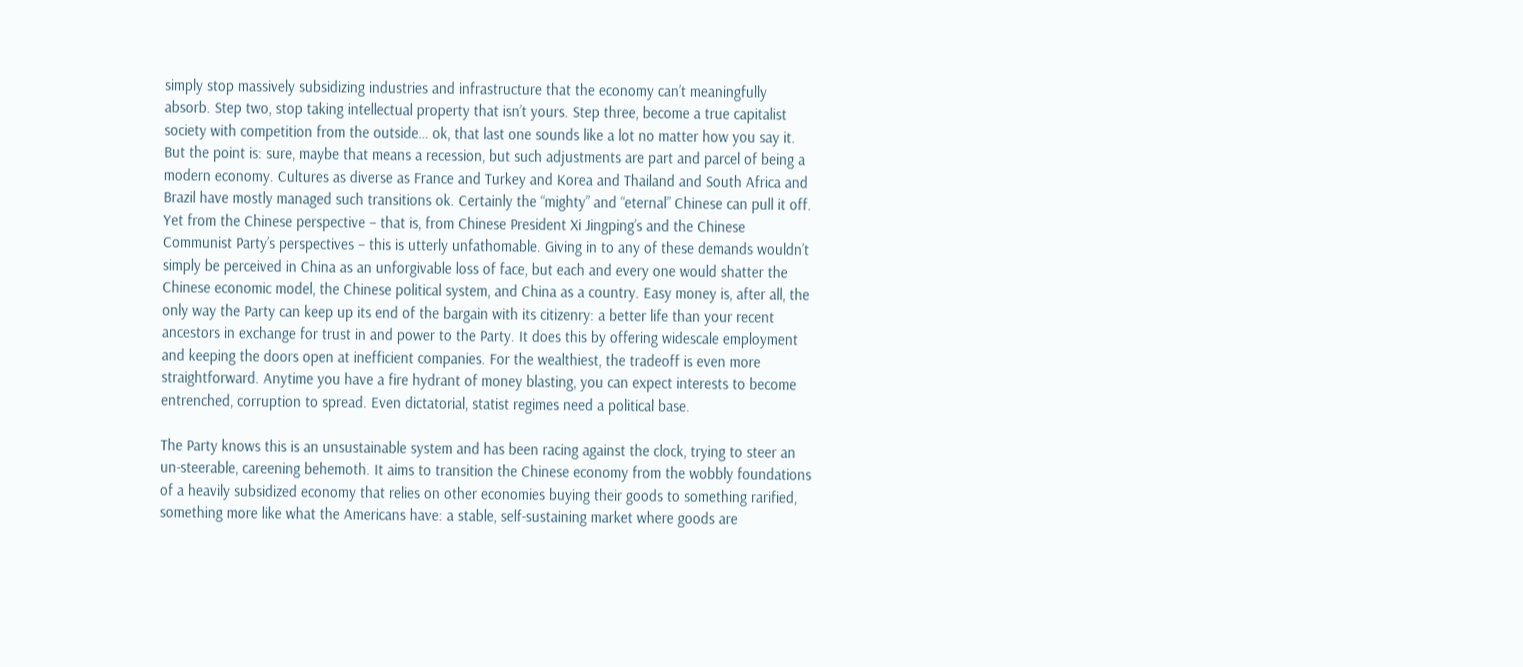simply stop massively subsidizing industries and infrastructure that the economy can’t meaningfully absorb. Step two, stop taking intellectual property that isn’t yours. Step three, become a true capitalist society with competition from the outside… ok, that last one sounds like a lot no matter how you say it.
But the point is: sure, maybe that means a recession, but such adjustments are part and parcel of being a modern economy. Cultures as diverse as France and Turkey and Korea and Thailand and South Africa and Brazil have mostly managed such transitions ok. Certainly the “mighty” and “eternal” Chinese can pull it off.
Yet from the Chinese perspective – that is, from Chinese President Xi Jingping’s and the Chinese Communist Party’s perspectives – this is utterly unfathomable. Giving in to any of these demands wouldn’t simply be perceived in China as an unforgivable loss of face, but each and every one would shatter the Chinese economic model, the Chinese political system, and China as a country. Easy money is, after all, the only way the Party can keep up its end of the bargain with its citizenry: a better life than your recent ancestors in exchange for trust in and power to the Party. It does this by offering widescale employment and keeping the doors open at inefficient companies. For the wealthiest, the tradeoff is even more straightforward. Anytime you have a fire hydrant of money blasting, you can expect interests to become entrenched, corruption to spread. Even dictatorial, statist regimes need a political base.

The Party knows this is an unsustainable system and has been racing against the clock, trying to steer an un-steerable, careening behemoth. It aims to transition the Chinese economy from the wobbly foundations of a heavily subsidized economy that relies on other economies buying their goods to something rarified, something more like what the Americans have: a stable, self-sustaining market where goods are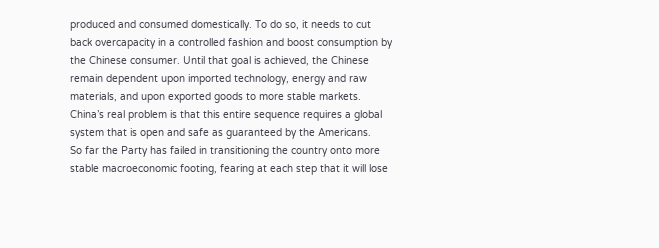produced and consumed domestically. To do so, it needs to cut back overcapacity in a controlled fashion and boost consumption by the Chinese consumer. Until that goal is achieved, the Chinese remain dependent upon imported technology, energy and raw materials, and upon exported goods to more stable markets. China’s real problem is that this entire sequence requires a global system that is open and safe as guaranteed by the Americans.
So far the Party has failed in transitioning the country onto more stable macroeconomic footing, fearing at each step that it will lose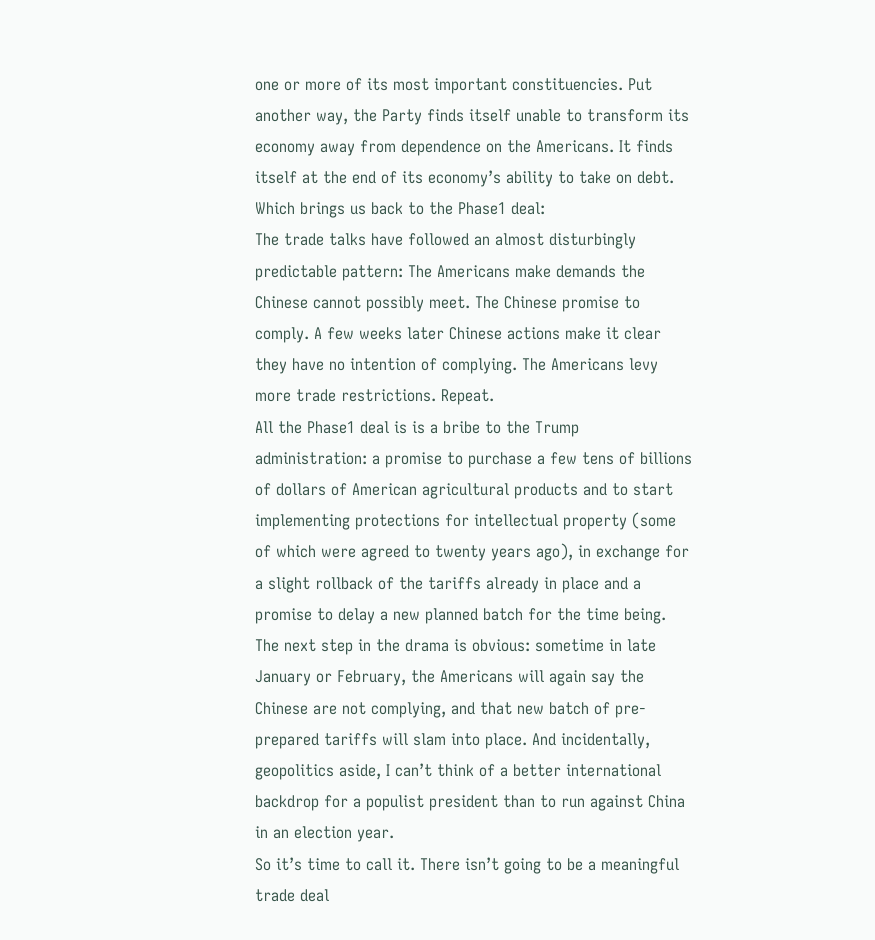one or more of its most important constituencies. Put another way, the Party finds itself unable to transform its economy away from dependence on the Americans. It finds itself at the end of its economy’s ability to take on debt.
Which brings us back to the Phase1 deal:
The trade talks have followed an almost disturbingly predictable pattern: The Americans make demands the Chinese cannot possibly meet. The Chinese promise to comply. A few weeks later Chinese actions make it clear they have no intention of complying. The Americans levy more trade restrictions. Repeat.
All the Phase1 deal is is a bribe to the Trump administration: a promise to purchase a few tens of billions of dollars of American agricultural products and to start implementing protections for intellectual property (some of which were agreed to twenty years ago), in exchange for a slight rollback of the tariffs already in place and a promise to delay a new planned batch for the time being.
The next step in the drama is obvious: sometime in late January or February, the Americans will again say the Chinese are not complying, and that new batch of pre-prepared tariffs will slam into place. And incidentally, geopolitics aside, I can’t think of a better international backdrop for a populist president than to run against China in an election year.
So it’s time to call it. There isn’t going to be a meaningful trade deal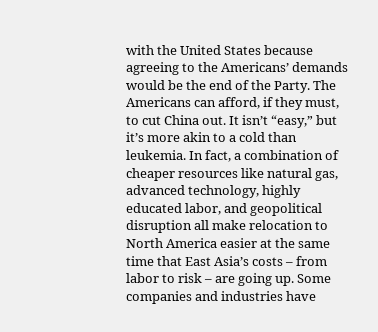with the United States because agreeing to the Americans’ demands would be the end of the Party. The Americans can afford, if they must, to cut China out. It isn’t “easy,” but it’s more akin to a cold than leukemia. In fact, a combination of cheaper resources like natural gas, advanced technology, highly educated labor, and geopolitical disruption all make relocation to North America easier at the same time that East Asia’s costs – from labor to risk – are going up. Some companies and industries have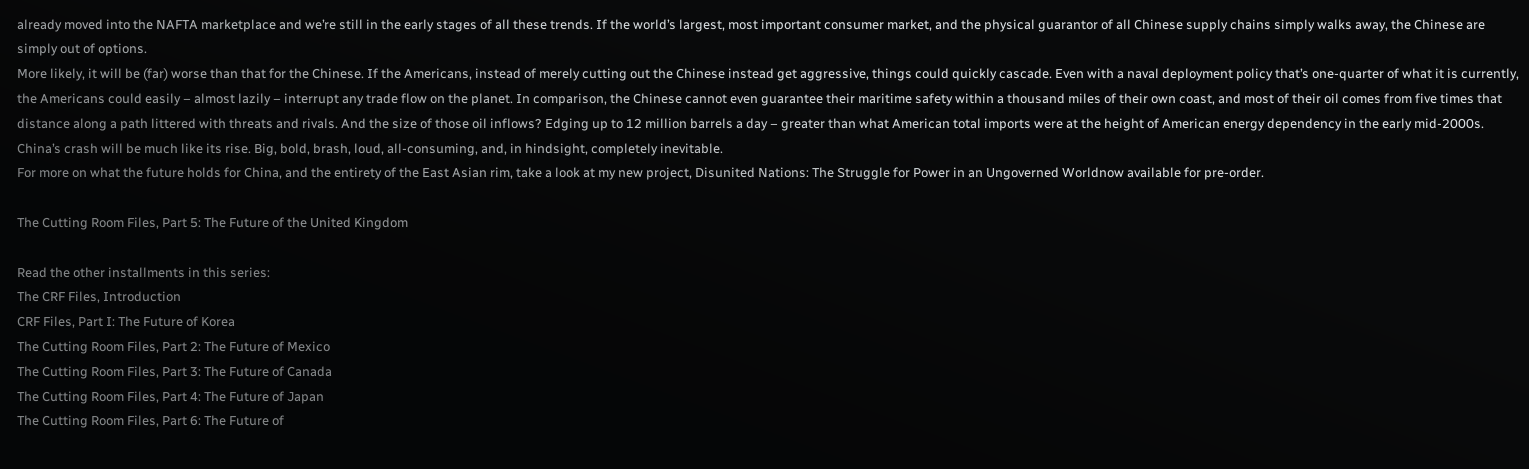already moved into the NAFTA marketplace and we’re still in the early stages of all these trends. If the world’s largest, most important consumer market, and the physical guarantor of all Chinese supply chains simply walks away, the Chinese are simply out of options.
More likely, it will be (far) worse than that for the Chinese. If the Americans, instead of merely cutting out the Chinese instead get aggressive, things could quickly cascade. Even with a naval deployment policy that’s one-quarter of what it is currently, the Americans could easily – almost lazily – interrupt any trade flow on the planet. In comparison, the Chinese cannot even guarantee their maritime safety within a thousand miles of their own coast, and most of their oil comes from five times that distance along a path littered with threats and rivals. And the size of those oil inflows? Edging up to 12 million barrels a day – greater than what American total imports were at the height of American energy dependency in the early mid-2000s.
China’s crash will be much like its rise. Big, bold, brash, loud, all-consuming, and, in hindsight, completely inevitable.
For more on what the future holds for China, and the entirety of the East Asian rim, take a look at my new project, Disunited Nations: The Struggle for Power in an Ungoverned Worldnow available for pre-order.

The Cutting Room Files, Part 5: The Future of the United Kingdom

Read the other installments in this series:
The CRF Files, Introduction
CRF Files, Part I: The Future of Korea
The Cutting Room Files, Part 2: The Future of Mexico
The Cutting Room Files, Part 3: The Future of Canada
The Cutting Room Files, Part 4: The Future of Japan
The Cutting Room Files, Part 6: The Future of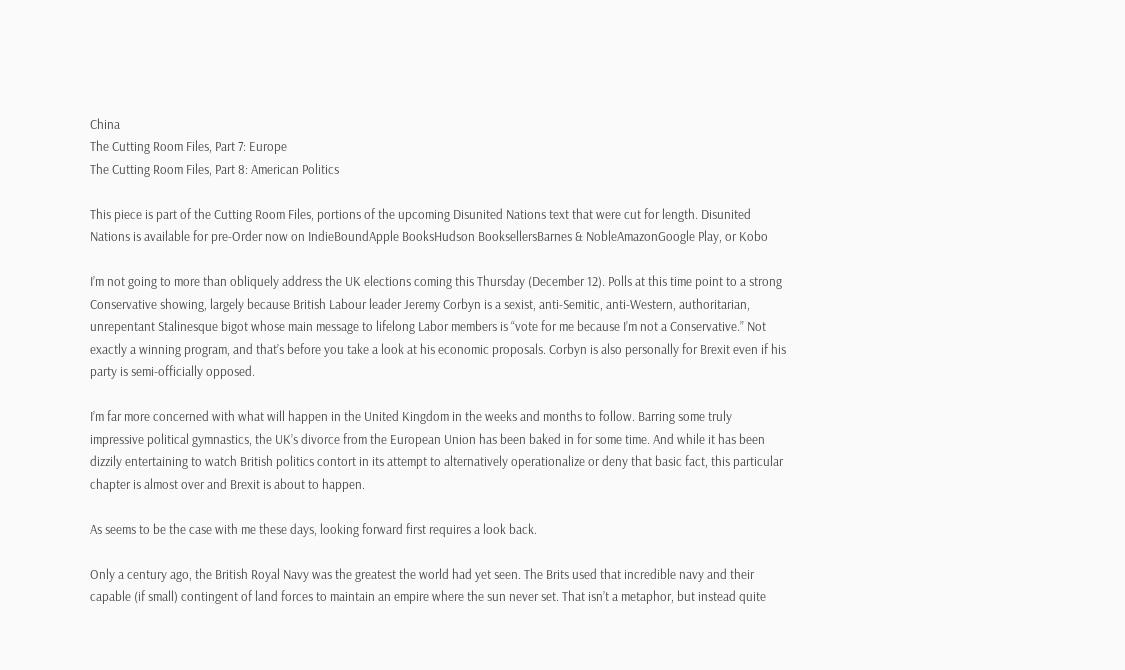China
The Cutting Room Files, Part 7: Europe
The Cutting Room Files, Part 8: American Politics

This piece is part of the Cutting Room Files, portions of the upcoming Disunited Nations text that were cut for length. Disunited Nations is available for pre-Order now on IndieBoundApple BooksHudson BooksellersBarnes & NobleAmazonGoogle Play, or Kobo

I’m not going to more than obliquely address the UK elections coming this Thursday (December 12). Polls at this time point to a strong Conservative showing, largely because British Labour leader Jeremy Corbyn is a sexist, anti-Semitic, anti-Western, authoritarian, unrepentant Stalinesque bigot whose main message to lifelong Labor members is “vote for me because I’m not a Conservative.” Not exactly a winning program, and that’s before you take a look at his economic proposals. Corbyn is also personally for Brexit even if his party is semi-officially opposed.

I’m far more concerned with what will happen in the United Kingdom in the weeks and months to follow. Barring some truly impressive political gymnastics, the UK’s divorce from the European Union has been baked in for some time. And while it has been dizzily entertaining to watch British politics contort in its attempt to alternatively operationalize or deny that basic fact, this particular chapter is almost over and Brexit is about to happen.

As seems to be the case with me these days, looking forward first requires a look back.

Only a century ago, the British Royal Navy was the greatest the world had yet seen. The Brits used that incredible navy and their capable (if small) contingent of land forces to maintain an empire where the sun never set. That isn’t a metaphor, but instead quite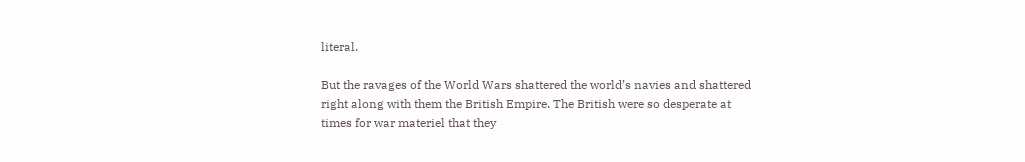literal.

But the ravages of the World Wars shattered the world’s navies and shattered right along with them the British Empire. The British were so desperate at times for war materiel that they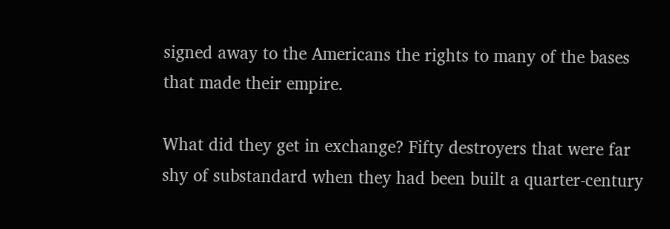signed away to the Americans the rights to many of the bases that made their empire.

What did they get in exchange? Fifty destroyers that were far shy of substandard when they had been built a quarter-century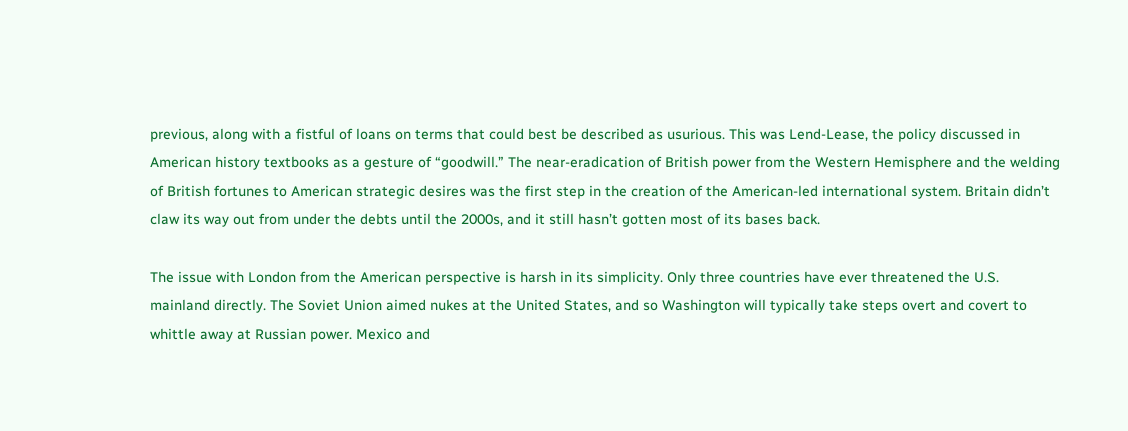previous, along with a fistful of loans on terms that could best be described as usurious. This was Lend-Lease, the policy discussed in American history textbooks as a gesture of “goodwill.” The near-eradication of British power from the Western Hemisphere and the welding of British fortunes to American strategic desires was the first step in the creation of the American-led international system. Britain didn’t claw its way out from under the debts until the 2000s, and it still hasn’t gotten most of its bases back.

The issue with London from the American perspective is harsh in its simplicity. Only three countries have ever threatened the U.S. mainland directly. The Soviet Union aimed nukes at the United States, and so Washington will typically take steps overt and covert to whittle away at Russian power. Mexico and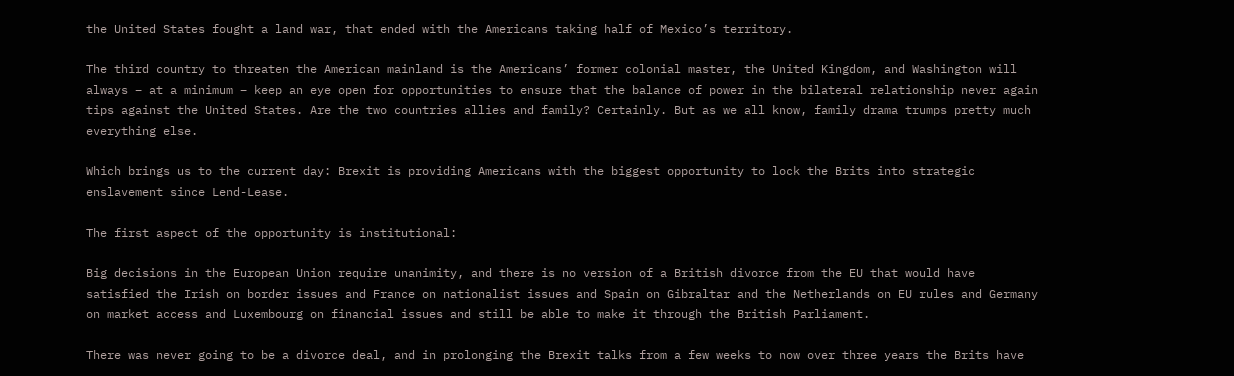the United States fought a land war, that ended with the Americans taking half of Mexico’s territory.

The third country to threaten the American mainland is the Americans’ former colonial master, the United Kingdom, and Washington will always – at a minimum – keep an eye open for opportunities to ensure that the balance of power in the bilateral relationship never again tips against the United States. Are the two countries allies and family? Certainly. But as we all know, family drama trumps pretty much everything else.

Which brings us to the current day: Brexit is providing Americans with the biggest opportunity to lock the Brits into strategic enslavement since Lend-Lease.

The first aspect of the opportunity is institutional:

Big decisions in the European Union require unanimity, and there is no version of a British divorce from the EU that would have satisfied the Irish on border issues and France on nationalist issues and Spain on Gibraltar and the Netherlands on EU rules and Germany on market access and Luxembourg on financial issues and still be able to make it through the British Parliament.

There was never going to be a divorce deal, and in prolonging the Brexit talks from a few weeks to now over three years the Brits have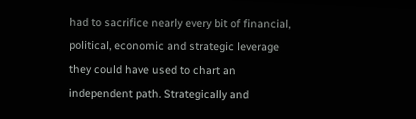had to sacrifice nearly every bit of financial, political, economic and strategic leverage they could have used to chart an independent path. Strategically and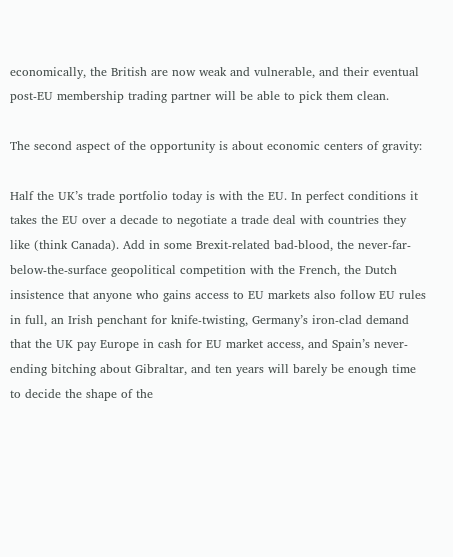economically, the British are now weak and vulnerable, and their eventual post-EU membership trading partner will be able to pick them clean.

The second aspect of the opportunity is about economic centers of gravity:

Half the UK’s trade portfolio today is with the EU. In perfect conditions it takes the EU over a decade to negotiate a trade deal with countries they like (think Canada). Add in some Brexit-related bad-blood, the never-far-below-the-surface geopolitical competition with the French, the Dutch insistence that anyone who gains access to EU markets also follow EU rules in full, an Irish penchant for knife-twisting, Germany’s iron-clad demand that the UK pay Europe in cash for EU market access, and Spain’s never-ending bitching about Gibraltar, and ten years will barely be enough time to decide the shape of the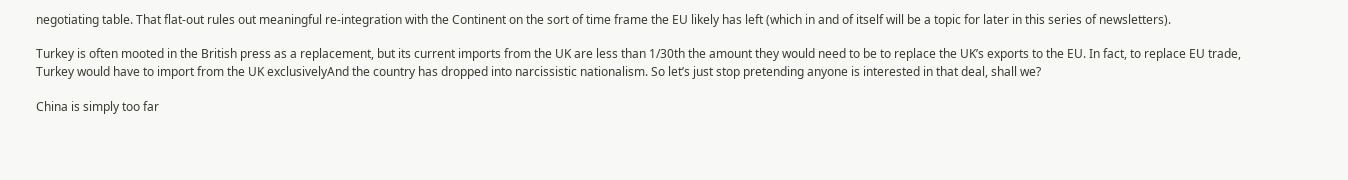negotiating table. That flat-out rules out meaningful re-integration with the Continent on the sort of time frame the EU likely has left (which in and of itself will be a topic for later in this series of newsletters).

Turkey is often mooted in the British press as a replacement, but its current imports from the UK are less than 1/30th the amount they would need to be to replace the UK’s exports to the EU. In fact, to replace EU trade, Turkey would have to import from the UK exclusivelyAnd the country has dropped into narcissistic nationalism. So let’s just stop pretending anyone is interested in that deal, shall we?

China is simply too far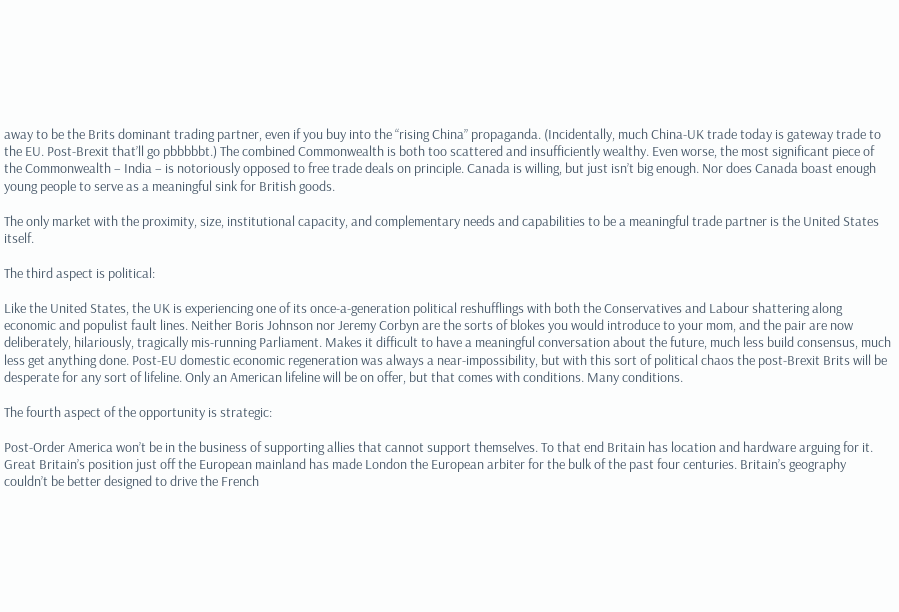away to be the Brits dominant trading partner, even if you buy into the “rising China” propaganda. (Incidentally, much China-UK trade today is gateway trade to the EU. Post-Brexit that’ll go pbbbbbt.) The combined Commonwealth is both too scattered and insufficiently wealthy. Even worse, the most significant piece of the Commonwealth – India – is notoriously opposed to free trade deals on principle. Canada is willing, but just isn’t big enough. Nor does Canada boast enough young people to serve as a meaningful sink for British goods.

The only market with the proximity, size, institutional capacity, and complementary needs and capabilities to be a meaningful trade partner is the United States itself.

The third aspect is political:

Like the United States, the UK is experiencing one of its once-a-generation political reshufflings with both the Conservatives and Labour shattering along economic and populist fault lines. Neither Boris Johnson nor Jeremy Corbyn are the sorts of blokes you would introduce to your mom, and the pair are now deliberately, hilariously, tragically mis-running Parliament. Makes it difficult to have a meaningful conversation about the future, much less build consensus, much less get anything done. Post-EU domestic economic regeneration was always a near-impossibility, but with this sort of political chaos the post-Brexit Brits will be desperate for any sort of lifeline. Only an American lifeline will be on offer, but that comes with conditions. Many conditions.

The fourth aspect of the opportunity is strategic:

Post-Order America won’t be in the business of supporting allies that cannot support themselves. To that end Britain has location and hardware arguing for it. Great Britain’s position just off the European mainland has made London the European arbiter for the bulk of the past four centuries. Britain’s geography couldn’t be better designed to drive the French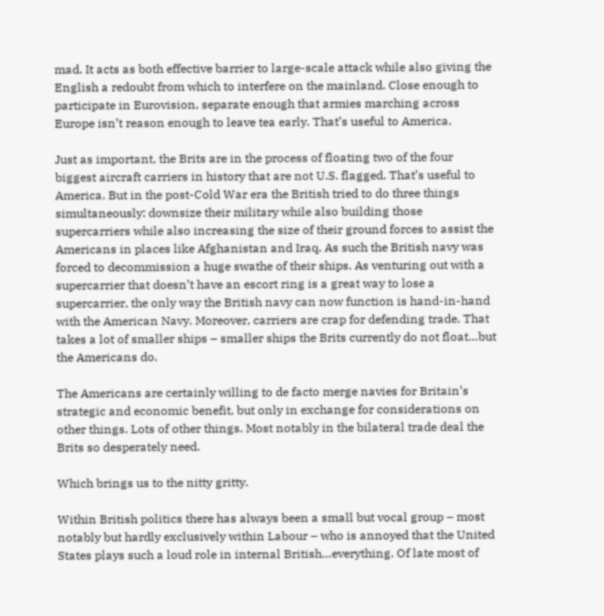mad. It acts as both effective barrier to large-scale attack while also giving the English a redoubt from which to interfere on the mainland. Close enough to participate in Eurovision, separate enough that armies marching across Europe isn’t reason enough to leave tea early. That’s useful to America.

Just as important, the Brits are in the process of floating two of the four biggest aircraft carriers in history that are not U.S. flagged. That’s useful to America. But in the post-Cold War era the British tried to do three things simultaneously: downsize their military while also building those supercarriers while also increasing the size of their ground forces to assist the Americans in places like Afghanistan and Iraq. As such the British navy was forced to decommission a huge swathe of their ships. As venturing out with a supercarrier that doesn’t have an escort ring is a great way to lose a supercarrier, the only way the British navy can now function is hand-in-hand with the American Navy. Moreover, carriers are crap for defending trade. That takes a lot of smaller ships – smaller ships the Brits currently do not float…but the Americans do.

The Americans are certainly willing to de facto merge navies for Britain’s strategic and economic benefit, but only in exchange for considerations on other things. Lots of other things. Most notably in the bilateral trade deal the Brits so desperately need.

Which brings us to the nitty gritty.

Within British politics there has always been a small but vocal group – most notably but hardly exclusively within Labour – who is annoyed that the United States plays such a loud role in internal British…everything. Of late most of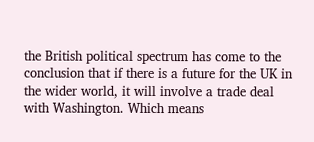the British political spectrum has come to the conclusion that if there is a future for the UK in the wider world, it will involve a trade deal with Washington. Which means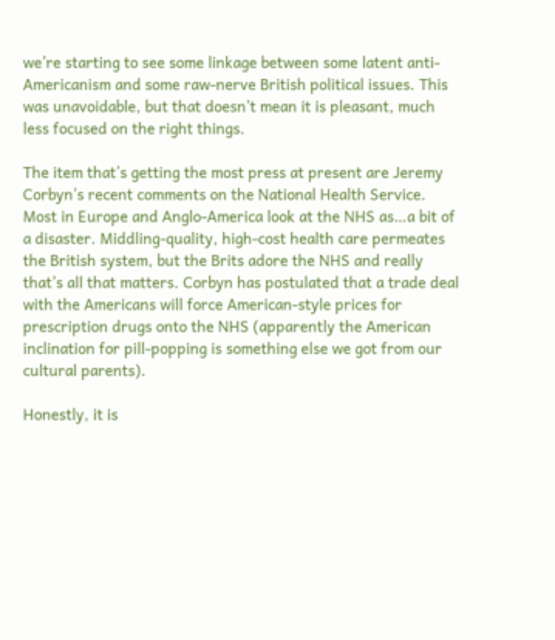we’re starting to see some linkage between some latent anti-Americanism and some raw-nerve British political issues. This was unavoidable, but that doesn’t mean it is pleasant, much less focused on the right things.

The item that’s getting the most press at present are Jeremy Corbyn’s recent comments on the National Health Service. Most in Europe and Anglo-America look at the NHS as…a bit of a disaster. Middling-quality, high-cost health care permeates the British system, but the Brits adore the NHS and really that’s all that matters. Corbyn has postulated that a trade deal with the Americans will force American-style prices for prescription drugs onto the NHS (apparently the American inclination for pill-popping is something else we got from our cultural parents).

Honestly, it is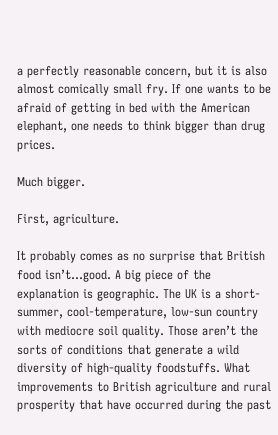a perfectly reasonable concern, but it is also almost comically small fry. If one wants to be afraid of getting in bed with the American elephant, one needs to think bigger than drug prices.

Much bigger.

First, agriculture.

It probably comes as no surprise that British food isn’t…good. A big piece of the explanation is geographic. The UK is a short-summer, cool-temperature, low-sun country with mediocre soil quality. Those aren’t the sorts of conditions that generate a wild diversity of high-quality foodstuffs. What improvements to British agriculture and rural prosperity that have occurred during the past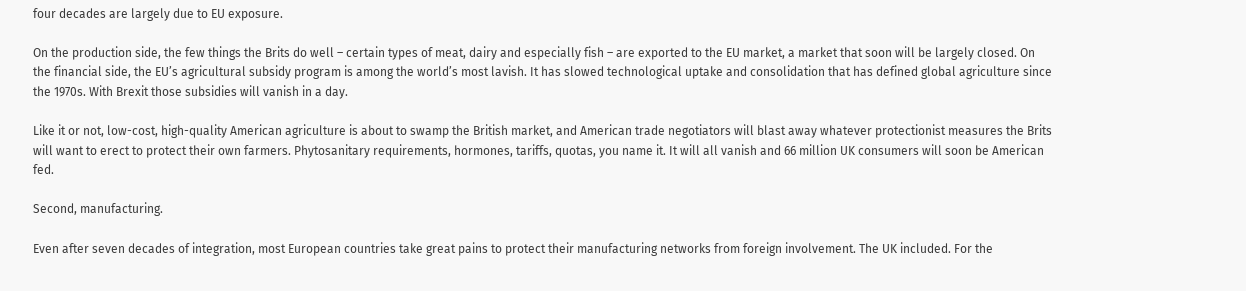four decades are largely due to EU exposure.

On the production side, the few things the Brits do well – certain types of meat, dairy and especially fish – are exported to the EU market, a market that soon will be largely closed. On the financial side, the EU’s agricultural subsidy program is among the world’s most lavish. It has slowed technological uptake and consolidation that has defined global agriculture since the 1970s. With Brexit those subsidies will vanish in a day.

Like it or not, low-cost, high-quality American agriculture is about to swamp the British market, and American trade negotiators will blast away whatever protectionist measures the Brits will want to erect to protect their own farmers. Phytosanitary requirements, hormones, tariffs, quotas, you name it. It will all vanish and 66 million UK consumers will soon be American fed.

Second, manufacturing.

Even after seven decades of integration, most European countries take great pains to protect their manufacturing networks from foreign involvement. The UK included. For the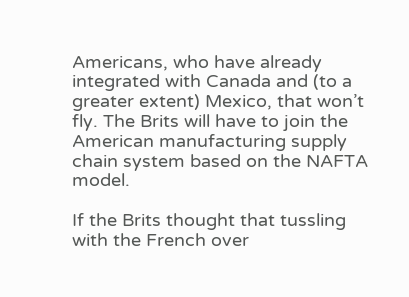Americans, who have already integrated with Canada and (to a greater extent) Mexico, that won’t fly. The Brits will have to join the American manufacturing supply chain system based on the NAFTA model.

If the Brits thought that tussling with the French over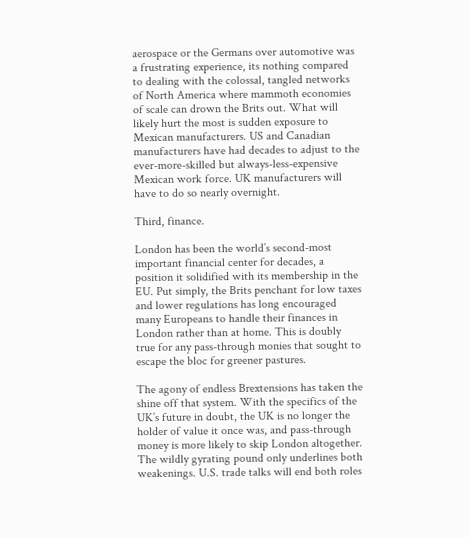aerospace or the Germans over automotive was a frustrating experience, its nothing compared to dealing with the colossal, tangled networks of North America where mammoth economies of scale can drown the Brits out. What will likely hurt the most is sudden exposure to Mexican manufacturers. US and Canadian manufacturers have had decades to adjust to the ever-more-skilled but always-less-expensive Mexican work force. UK manufacturers will have to do so nearly overnight.

Third, finance.

London has been the world’s second-most important financial center for decades, a position it solidified with its membership in the EU. Put simply, the Brits penchant for low taxes and lower regulations has long encouraged many Europeans to handle their finances in London rather than at home. This is doubly true for any pass-through monies that sought to escape the bloc for greener pastures.

The agony of endless Brextensions has taken the shine off that system. With the specifics of the UK’s future in doubt, the UK is no longer the holder of value it once was, and pass-through money is more likely to skip London altogether. The wildly gyrating pound only underlines both weakenings. U.S. trade talks will end both roles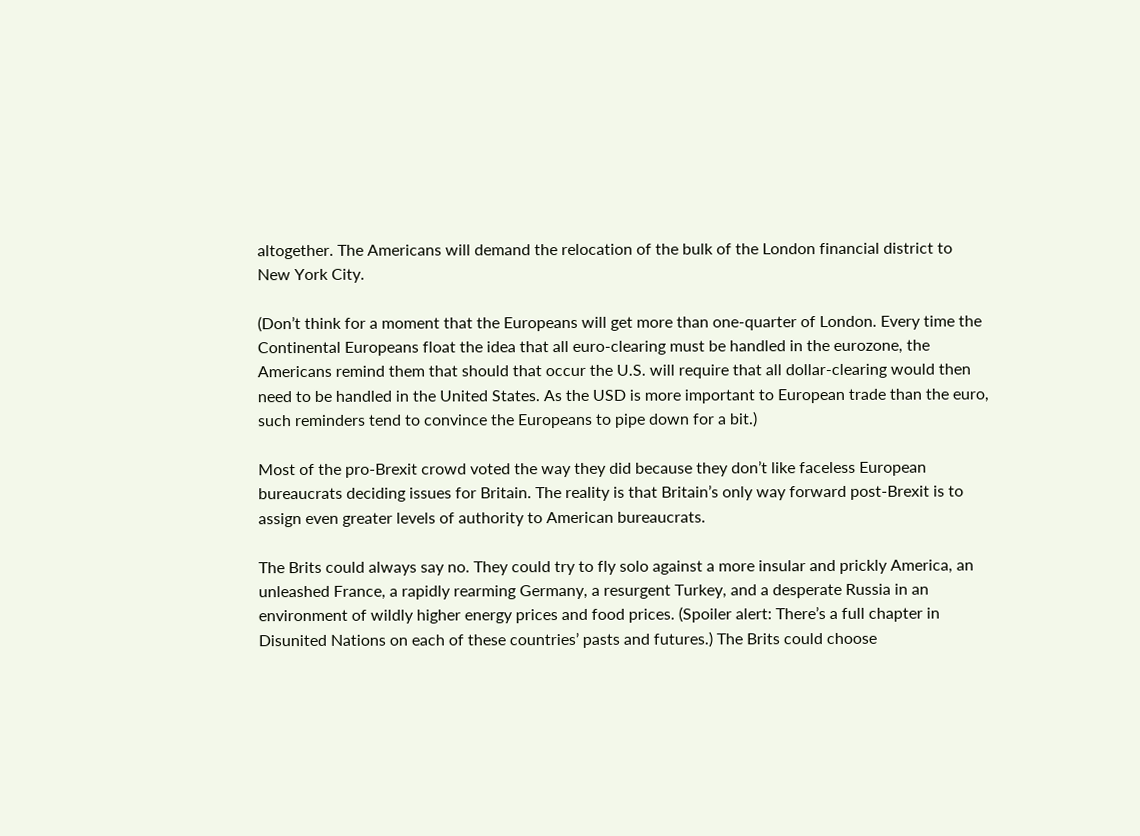altogether. The Americans will demand the relocation of the bulk of the London financial district to New York City.

(Don’t think for a moment that the Europeans will get more than one-quarter of London. Every time the Continental Europeans float the idea that all euro-clearing must be handled in the eurozone, the Americans remind them that should that occur the U.S. will require that all dollar-clearing would then need to be handled in the United States. As the USD is more important to European trade than the euro, such reminders tend to convince the Europeans to pipe down for a bit.)

Most of the pro-Brexit crowd voted the way they did because they don’t like faceless European bureaucrats deciding issues for Britain. The reality is that Britain’s only way forward post-Brexit is to assign even greater levels of authority to American bureaucrats.

The Brits could always say no. They could try to fly solo against a more insular and prickly America, an unleashed France, a rapidly rearming Germany, a resurgent Turkey, and a desperate Russia in an environment of wildly higher energy prices and food prices. (Spoiler alert: There’s a full chapter in Disunited Nations on each of these countries’ pasts and futures.) The Brits could choose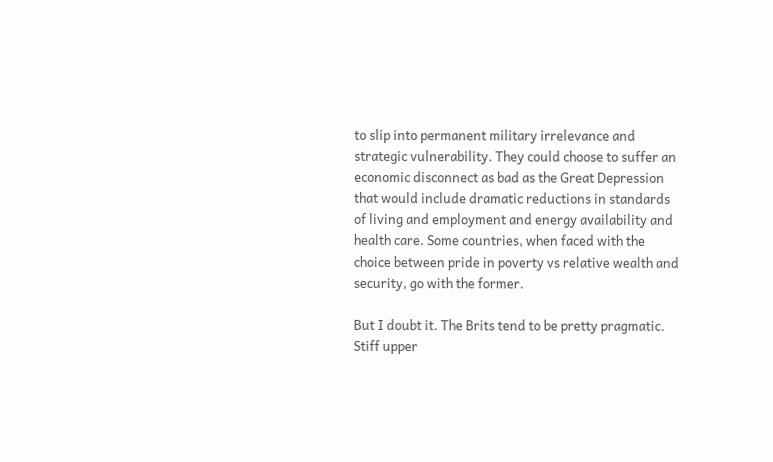to slip into permanent military irrelevance and strategic vulnerability. They could choose to suffer an economic disconnect as bad as the Great Depression that would include dramatic reductions in standards of living and employment and energy availability and health care. Some countries, when faced with the choice between pride in poverty vs relative wealth and security, go with the former.

But I doubt it. The Brits tend to be pretty pragmatic. Stiff upper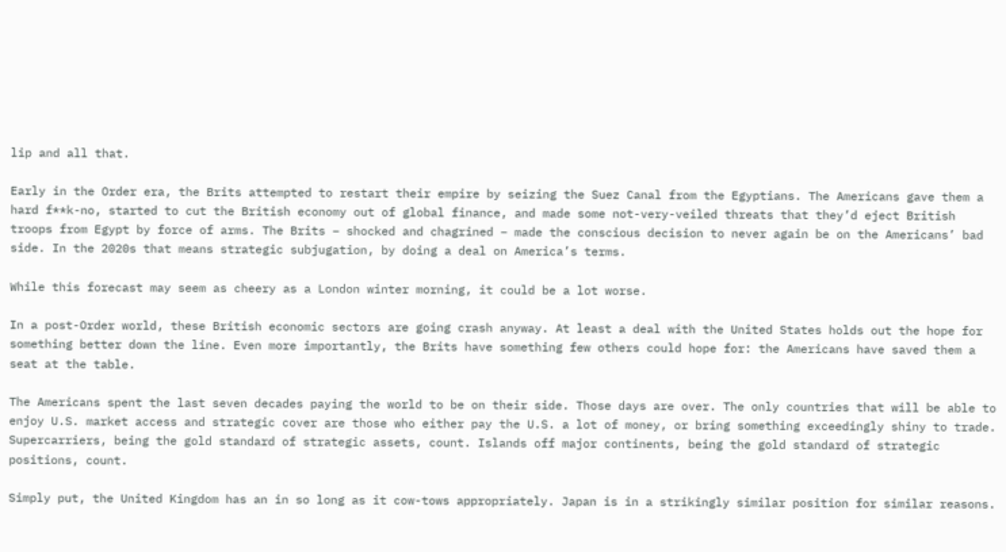lip and all that.

Early in the Order era, the Brits attempted to restart their empire by seizing the Suez Canal from the Egyptians. The Americans gave them a hard f**k-no, started to cut the British economy out of global finance, and made some not-very-veiled threats that they’d eject British troops from Egypt by force of arms. The Brits – shocked and chagrined – made the conscious decision to never again be on the Americans’ bad side. In the 2020s that means strategic subjugation, by doing a deal on America’s terms.

While this forecast may seem as cheery as a London winter morning, it could be a lot worse.

In a post-Order world, these British economic sectors are going crash anyway. At least a deal with the United States holds out the hope for something better down the line. Even more importantly, the Brits have something few others could hope for: the Americans have saved them a seat at the table.

The Americans spent the last seven decades paying the world to be on their side. Those days are over. The only countries that will be able to enjoy U.S. market access and strategic cover are those who either pay the U.S. a lot of money, or bring something exceedingly shiny to trade. Supercarriers, being the gold standard of strategic assets, count. Islands off major continents, being the gold standard of strategic positions, count.

Simply put, the United Kingdom has an in so long as it cow-tows appropriately. Japan is in a strikingly similar position for similar reasons.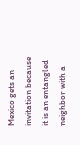Mexico gets an invitation because it is an entangled neighbor with a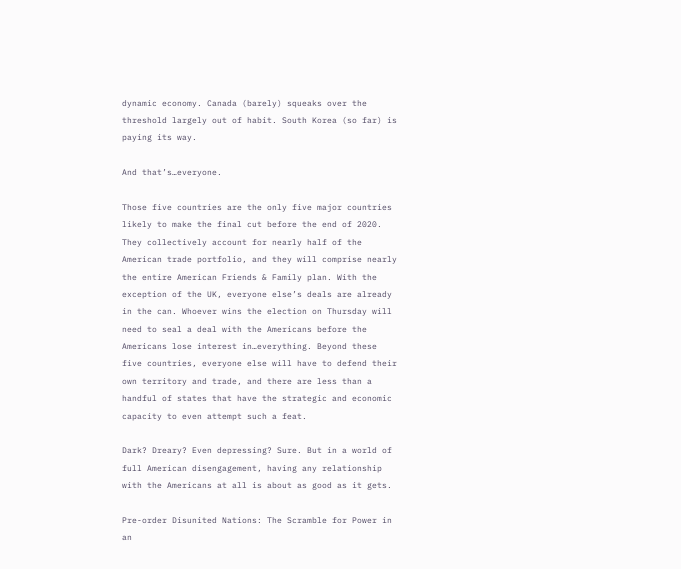dynamic economy. Canada (barely) squeaks over the threshold largely out of habit. South Korea (so far) is paying its way.

And that’s…everyone.

Those five countries are the only five major countries likely to make the final cut before the end of 2020. They collectively account for nearly half of the American trade portfolio, and they will comprise nearly the entire American Friends & Family plan. With the exception of the UK, everyone else’s deals are already in the can. Whoever wins the election on Thursday will need to seal a deal with the Americans before the Americans lose interest in…everything. Beyond these five countries, everyone else will have to defend their own territory and trade, and there are less than a handful of states that have the strategic and economic capacity to even attempt such a feat.

Dark? Dreary? Even depressing? Sure. But in a world of full American disengagement, having any relationship with the Americans at all is about as good as it gets.

Pre-order Disunited Nations: The Scramble for Power in an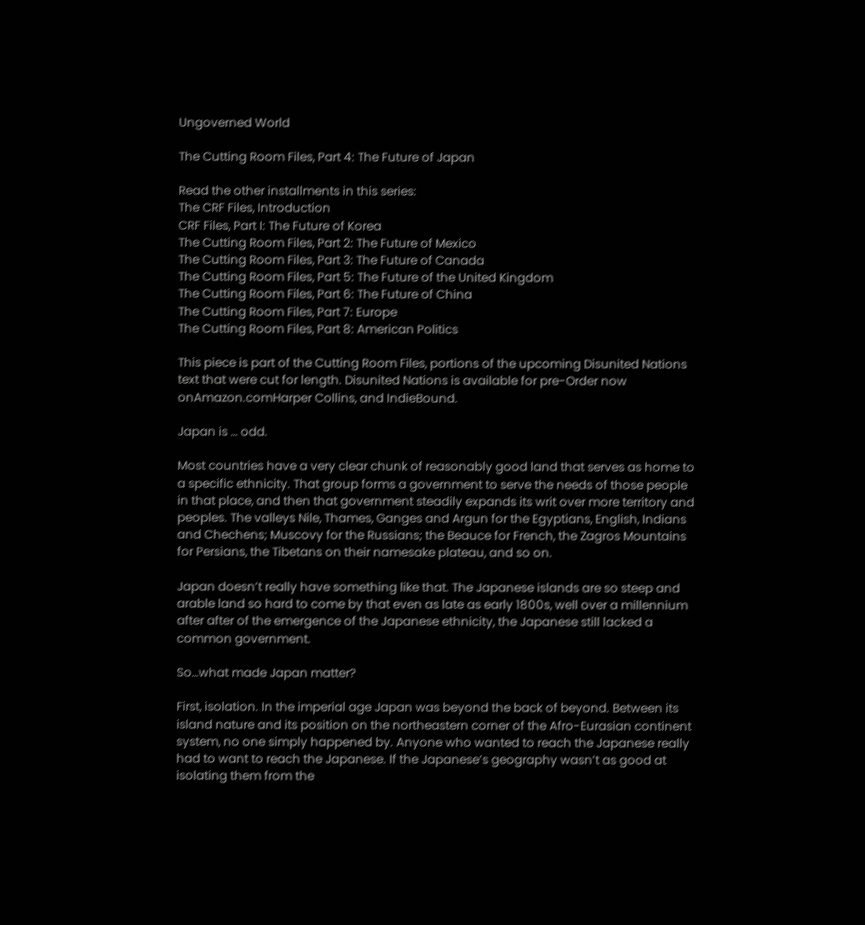Ungoverned World

The Cutting Room Files, Part 4: The Future of Japan

Read the other installments in this series:
The CRF Files, Introduction
CRF Files, Part I: The Future of Korea
The Cutting Room Files, Part 2: The Future of Mexico
The Cutting Room Files, Part 3: The Future of Canada
The Cutting Room Files, Part 5: The Future of the United Kingdom
The Cutting Room Files, Part 6: The Future of China
The Cutting Room Files, Part 7: Europe
The Cutting Room Files, Part 8: American Politics

This piece is part of the Cutting Room Files, portions of the upcoming Disunited Nations text that were cut for length. Disunited Nations is available for pre-Order now onAmazon.comHarper Collins, and IndieBound.

Japan is … odd.

Most countries have a very clear chunk of reasonably good land that serves as home to a specific ethnicity. That group forms a government to serve the needs of those people in that place, and then that government steadily expands its writ over more territory and peoples. The valleys Nile, Thames, Ganges and Argun for the Egyptians, English, Indians and Chechens; Muscovy for the Russians; the Beauce for French, the Zagros Mountains for Persians, the Tibetans on their namesake plateau, and so on.

Japan doesn’t really have something like that. The Japanese islands are so steep and arable land so hard to come by that even as late as early 1800s, well over a millennium after after of the emergence of the Japanese ethnicity, the Japanese still lacked a common government.

So…what made Japan matter?

First, isolation. In the imperial age Japan was beyond the back of beyond. Between its island nature and its position on the northeastern corner of the Afro-Eurasian continent system, no one simply happened by. Anyone who wanted to reach the Japanese really had to want to reach the Japanese. If the Japanese’s geography wasn’t as good at isolating them from the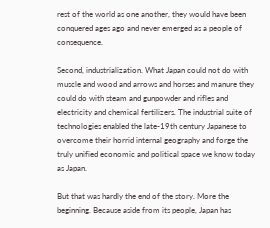rest of the world as one another, they would have been conquered ages ago and never emerged as a people of consequence.

Second, industrialization. What Japan could not do with muscle and wood and arrows and horses and manure they could do with steam and gunpowder and rifles and electricity and chemical fertilizers. The industrial suite of technologies enabled the late-19th century Japanese to overcome their horrid internal geography and forge the truly unified economic and political space we know today as Japan.

But that was hardly the end of the story. More the beginning. Because aside from its people, Japan has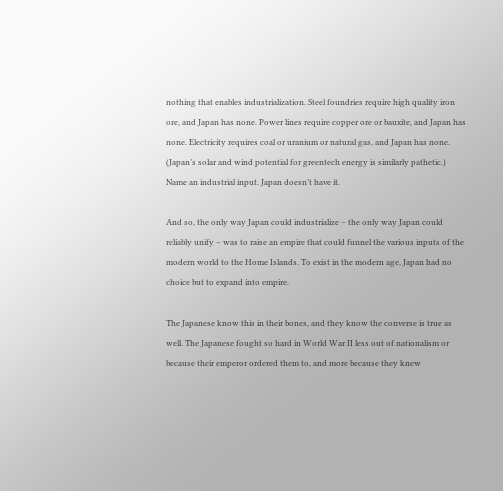nothing that enables industrialization. Steel foundries require high quality iron ore, and Japan has none. Power lines require copper ore or bauxite, and Japan has none. Electricity requires coal or uranium or natural gas, and Japan has none. (Japan’s solar and wind potential for greentech energy is similarly pathetic.) Name an industrial input. Japan doesn’t have it.

And so, the only way Japan could industrialize – the only way Japan could reliably unify – was to raise an empire that could funnel the various inputs of the modern world to the Home Islands. To exist in the modern age, Japan had no choice but to expand into empire.

The Japanese know this in their bones, and they know the converse is true as well. The Japanese fought so hard in World War II less out of nationalism or because their emperor ordered them to, and more because they knew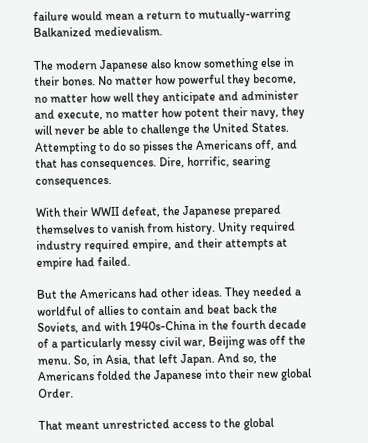failure would mean a return to mutually-warring Balkanized medievalism.

The modern Japanese also know something else in their bones. No matter how powerful they become, no matter how well they anticipate and administer and execute, no matter how potent their navy, they will never be able to challenge the United States. Attempting to do so pisses the Americans off, and that has consequences. Dire, horrific, searing consequences.

With their WWII defeat, the Japanese prepared themselves to vanish from history. Unity required industry required empire, and their attempts at empire had failed.

But the Americans had other ideas. They needed a worldful of allies to contain and beat back the Soviets, and with 1940s-China in the fourth decade of a particularly messy civil war, Beijing was off the menu. So, in Asia, that left Japan. And so, the Americans folded the Japanese into their new global Order.

That meant unrestricted access to the global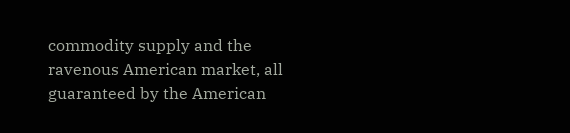commodity supply and the ravenous American market, all guaranteed by the American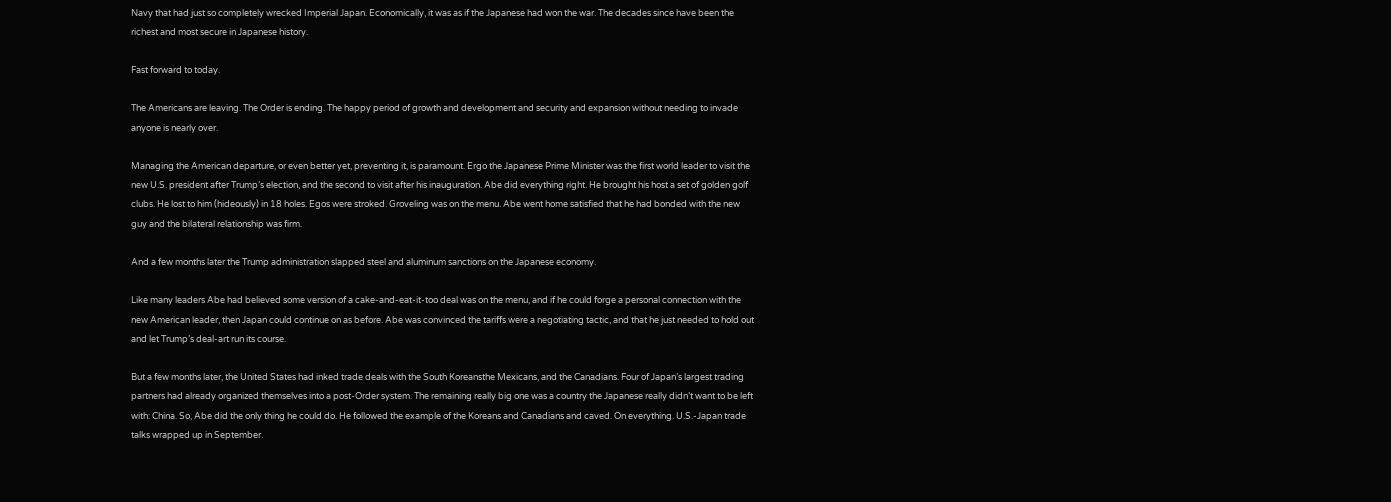Navy that had just so completely wrecked Imperial Japan. Economically, it was as if the Japanese had won the war. The decades since have been the richest and most secure in Japanese history.

Fast forward to today.

The Americans are leaving. The Order is ending. The happy period of growth and development and security and expansion without needing to invade anyone is nearly over.

Managing the American departure, or even better yet, preventing it, is paramount. Ergo the Japanese Prime Minister was the first world leader to visit the new U.S. president after Trump’s election, and the second to visit after his inauguration. Abe did everything right. He brought his host a set of golden golf clubs. He lost to him (hideously) in 18 holes. Egos were stroked. Groveling was on the menu. Abe went home satisfied that he had bonded with the new guy and the bilateral relationship was firm.

And a few months later the Trump administration slapped steel and aluminum sanctions on the Japanese economy.

Like many leaders Abe had believed some version of a cake-and-eat-it-too deal was on the menu, and if he could forge a personal connection with the new American leader, then Japan could continue on as before. Abe was convinced the tariffs were a negotiating tactic, and that he just needed to hold out and let Trump’s deal-art run its course.

But a few months later, the United States had inked trade deals with the South Koreansthe Mexicans, and the Canadians. Four of Japan’s largest trading partners had already organized themselves into a post-Order system. The remaining really big one was a country the Japanese really didn’t want to be left with: China. So, Abe did the only thing he could do. He followed the example of the Koreans and Canadians and caved. On everything. U.S.-Japan trade talks wrapped up in September.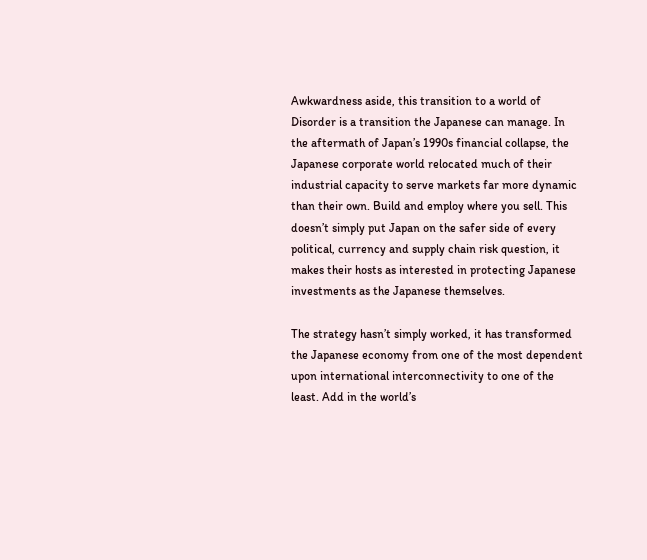Awkwardness aside, this transition to a world of Disorder is a transition the Japanese can manage. In the aftermath of Japan’s 1990s financial collapse, the Japanese corporate world relocated much of their industrial capacity to serve markets far more dynamic than their own. Build and employ where you sell. This doesn’t simply put Japan on the safer side of every political, currency and supply chain risk question, it makes their hosts as interested in protecting Japanese investments as the Japanese themselves.

The strategy hasn’t simply worked, it has transformed the Japanese economy from one of the most dependent upon international interconnectivity to one of the least. Add in the world’s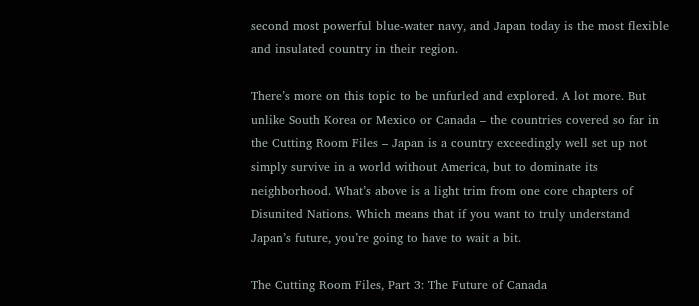second most powerful blue-water navy, and Japan today is the most flexible and insulated country in their region.

There’s more on this topic to be unfurled and explored. A lot more. But unlike South Korea or Mexico or Canada – the countries covered so far in the Cutting Room Files – Japan is a country exceedingly well set up not simply survive in a world without America, but to dominate its neighborhood. What’s above is a light trim from one core chapters of Disunited Nations. Which means that if you want to truly understand Japan’s future, you’re going to have to wait a bit.

The Cutting Room Files, Part 3: The Future of Canada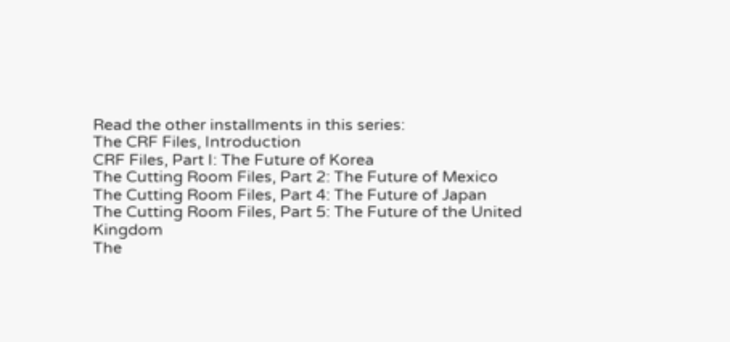Read the other installments in this series:
The CRF Files, Introduction
CRF Files, Part I: The Future of Korea
The Cutting Room Files, Part 2: The Future of Mexico
The Cutting Room Files, Part 4: The Future of Japan
The Cutting Room Files, Part 5: The Future of the United Kingdom
The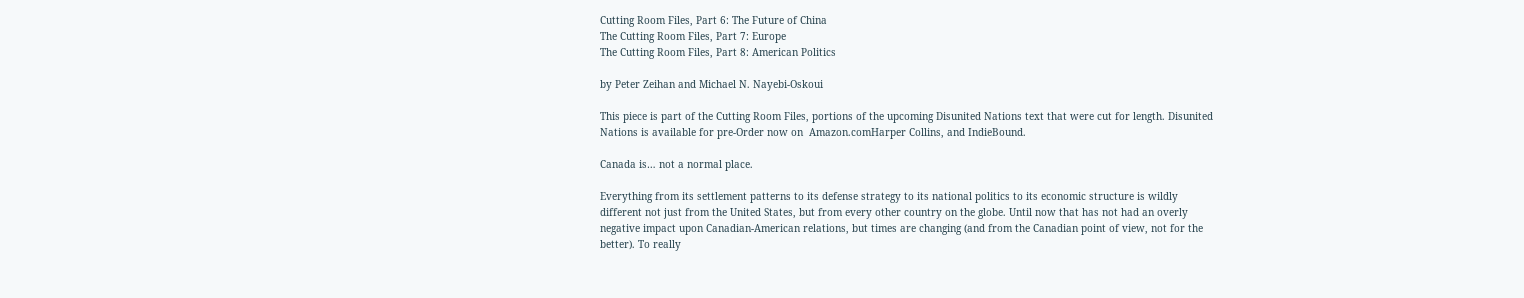Cutting Room Files, Part 6: The Future of China
The Cutting Room Files, Part 7: Europe
The Cutting Room Files, Part 8: American Politics

by Peter Zeihan and Michael N. Nayebi-Oskoui

This piece is part of the Cutting Room Files, portions of the upcoming Disunited Nations text that were cut for length. Disunited Nations is available for pre-Order now on  Amazon.comHarper Collins, and IndieBound.

Canada is… not a normal place.

Everything from its settlement patterns to its defense strategy to its national politics to its economic structure is wildly different not just from the United States, but from every other country on the globe. Until now that has not had an overly negative impact upon Canadian-American relations, but times are changing (and from the Canadian point of view, not for the better). To really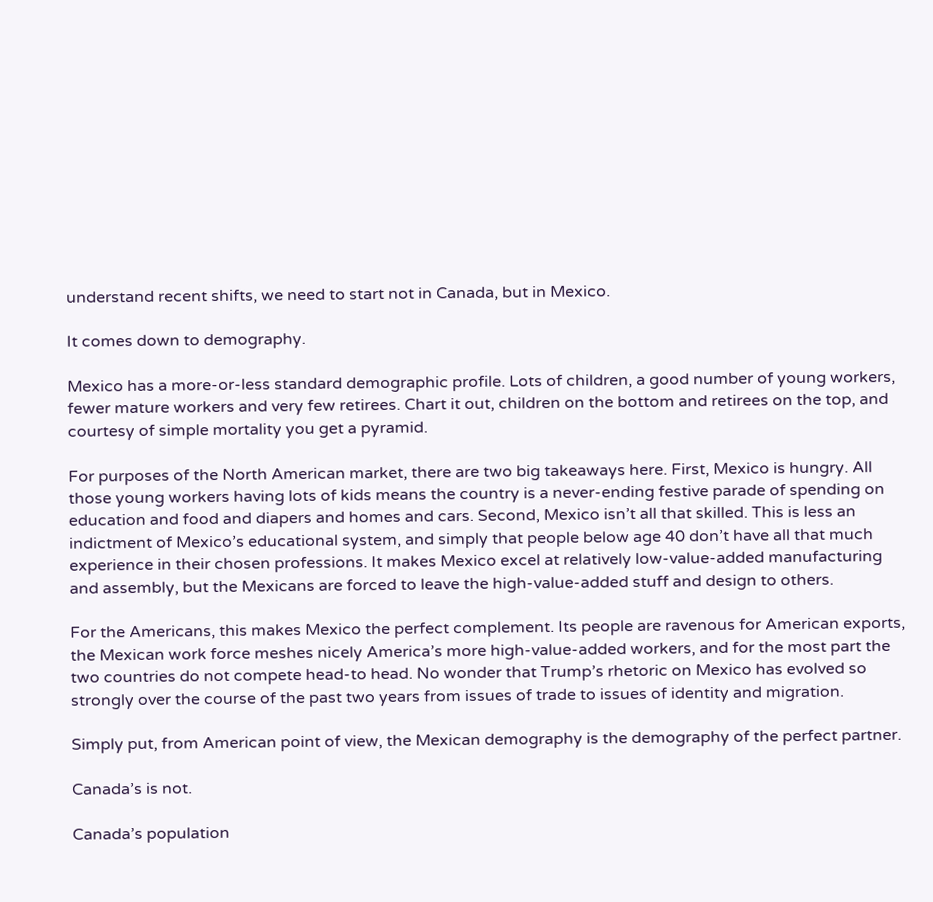understand recent shifts, we need to start not in Canada, but in Mexico.

It comes down to demography.

Mexico has a more-or-less standard demographic profile. Lots of children, a good number of young workers, fewer mature workers and very few retirees. Chart it out, children on the bottom and retirees on the top, and courtesy of simple mortality you get a pyramid.

For purposes of the North American market, there are two big takeaways here. First, Mexico is hungry. All those young workers having lots of kids means the country is a never-ending festive parade of spending on education and food and diapers and homes and cars. Second, Mexico isn’t all that skilled. This is less an indictment of Mexico’s educational system, and simply that people below age 40 don’t have all that much experience in their chosen professions. It makes Mexico excel at relatively low-value-added manufacturing and assembly, but the Mexicans are forced to leave the high-value-added stuff and design to others.

For the Americans, this makes Mexico the perfect complement. Its people are ravenous for American exports, the Mexican work force meshes nicely America’s more high-value-added workers, and for the most part the two countries do not compete head-to head. No wonder that Trump’s rhetoric on Mexico has evolved so strongly over the course of the past two years from issues of trade to issues of identity and migration.

Simply put, from American point of view, the Mexican demography is the demography of the perfect partner.

Canada’s is not.

Canada’s population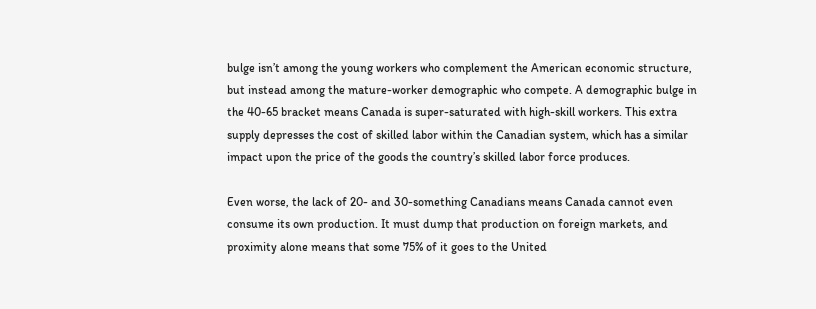bulge isn’t among the young workers who complement the American economic structure, but instead among the mature-worker demographic who compete. A demographic bulge in the 40-65 bracket means Canada is super-saturated with high-skill workers. This extra supply depresses the cost of skilled labor within the Canadian system, which has a similar impact upon the price of the goods the country’s skilled labor force produces.

Even worse, the lack of 20- and 30-something Canadians means Canada cannot even consume its own production. It must dump that production on foreign markets, and proximity alone means that some 75% of it goes to the United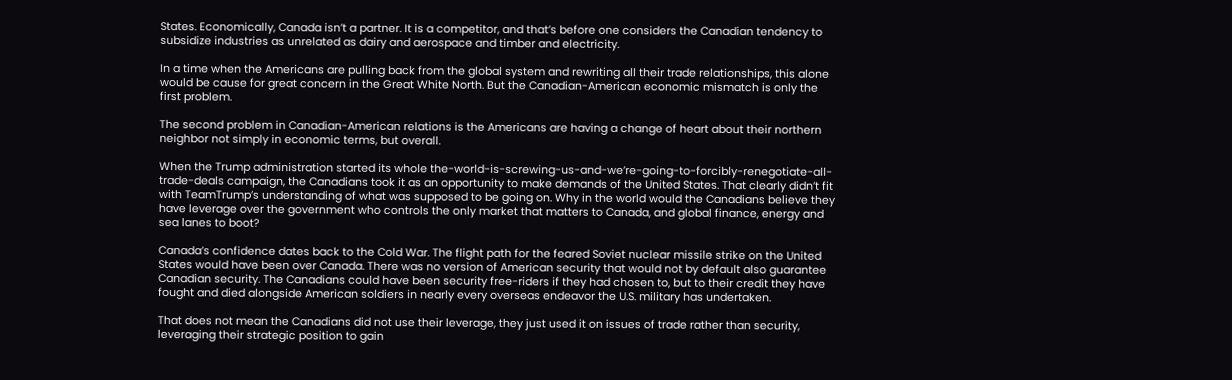States. Economically, Canada isn’t a partner. It is a competitor, and that’s before one considers the Canadian tendency to subsidize industries as unrelated as dairy and aerospace and timber and electricity.

In a time when the Americans are pulling back from the global system and rewriting all their trade relationships, this alone would be cause for great concern in the Great White North. But the Canadian-American economic mismatch is only the first problem.

The second problem in Canadian-American relations is the Americans are having a change of heart about their northern neighbor not simply in economic terms, but overall.

When the Trump administration started its whole the-world-is-screwing-us-and-we’re-going-to-forcibly-renegotiate-all-trade-deals campaign, the Canadians took it as an opportunity to make demands of the United States. That clearly didn’t fit with TeamTrump’s understanding of what was supposed to be going on. Why in the world would the Canadians believe they have leverage over the government who controls the only market that matters to Canada, and global finance, energy and sea lanes to boot?

Canada’s confidence dates back to the Cold War. The flight path for the feared Soviet nuclear missile strike on the United States would have been over Canada. There was no version of American security that would not by default also guarantee Canadian security. The Canadians could have been security free-riders if they had chosen to, but to their credit they have fought and died alongside American soldiers in nearly every overseas endeavor the U.S. military has undertaken.

That does not mean the Canadians did not use their leverage, they just used it on issues of trade rather than security, leveraging their strategic position to gain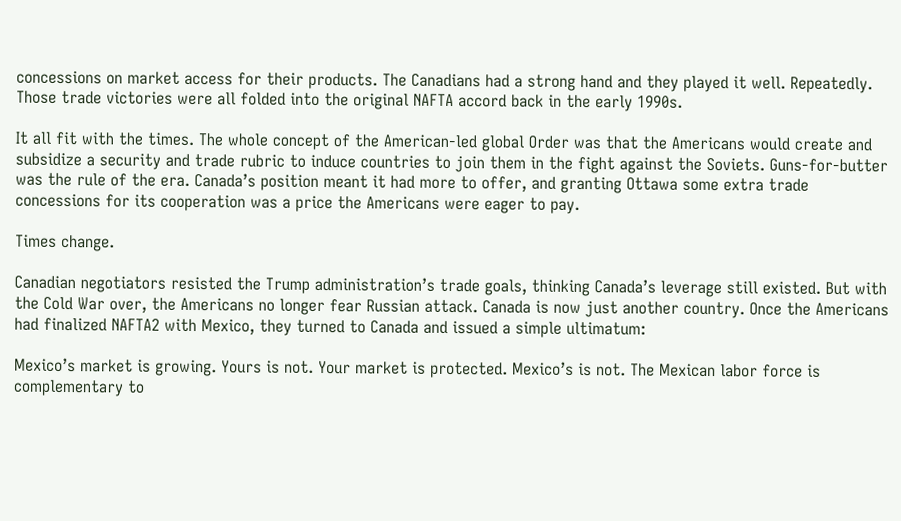concessions on market access for their products. The Canadians had a strong hand and they played it well. Repeatedly. Those trade victories were all folded into the original NAFTA accord back in the early 1990s.

It all fit with the times. The whole concept of the American-led global Order was that the Americans would create and subsidize a security and trade rubric to induce countries to join them in the fight against the Soviets. Guns-for-butter was the rule of the era. Canada’s position meant it had more to offer, and granting Ottawa some extra trade concessions for its cooperation was a price the Americans were eager to pay.

Times change.

Canadian negotiators resisted the Trump administration’s trade goals, thinking Canada’s leverage still existed. But with the Cold War over, the Americans no longer fear Russian attack. Canada is now just another country. Once the Americans had finalized NAFTA2 with Mexico, they turned to Canada and issued a simple ultimatum:

Mexico’s market is growing. Yours is not. Your market is protected. Mexico’s is not. The Mexican labor force is complementary to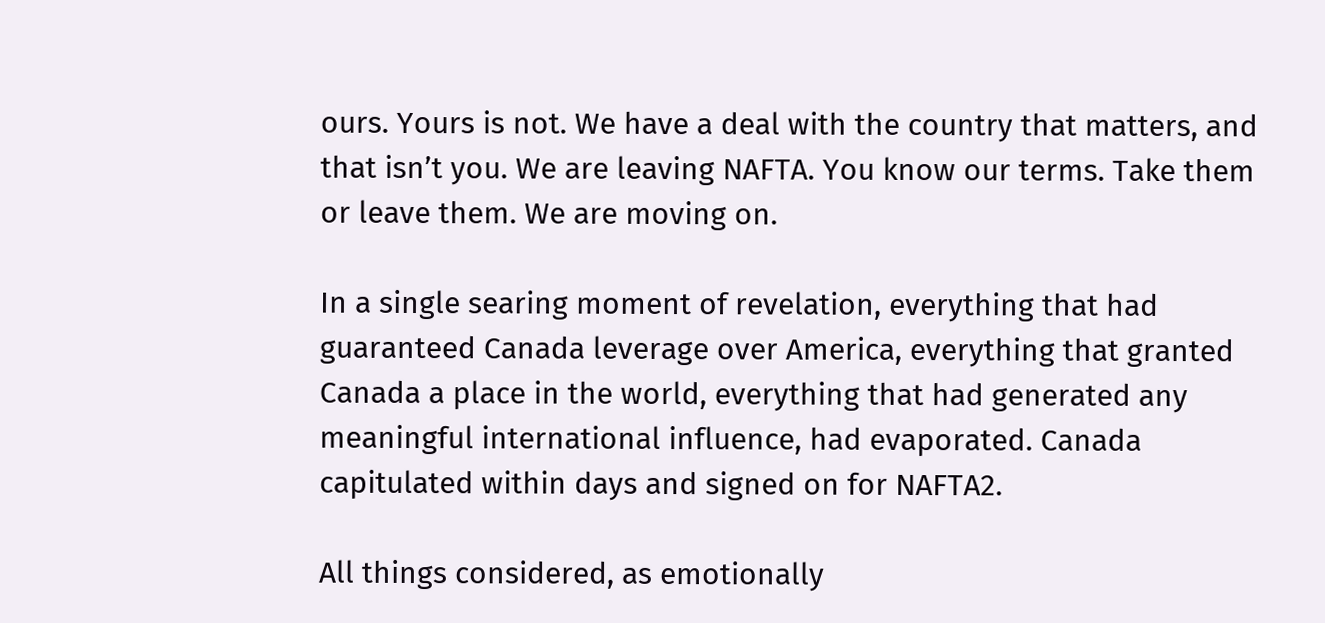ours. Yours is not. We have a deal with the country that matters, and that isn’t you. We are leaving NAFTA. You know our terms. Take them or leave them. We are moving on.

In a single searing moment of revelation, everything that had guaranteed Canada leverage over America, everything that granted Canada a place in the world, everything that had generated any meaningful international influence, had evaporated. Canada capitulated within days and signed on for NAFTA2.

All things considered, as emotionally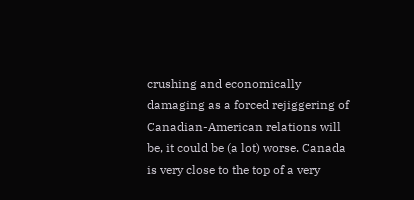crushing and economically damaging as a forced rejiggering of Canadian-American relations will be, it could be (a lot) worse. Canada is very close to the top of a very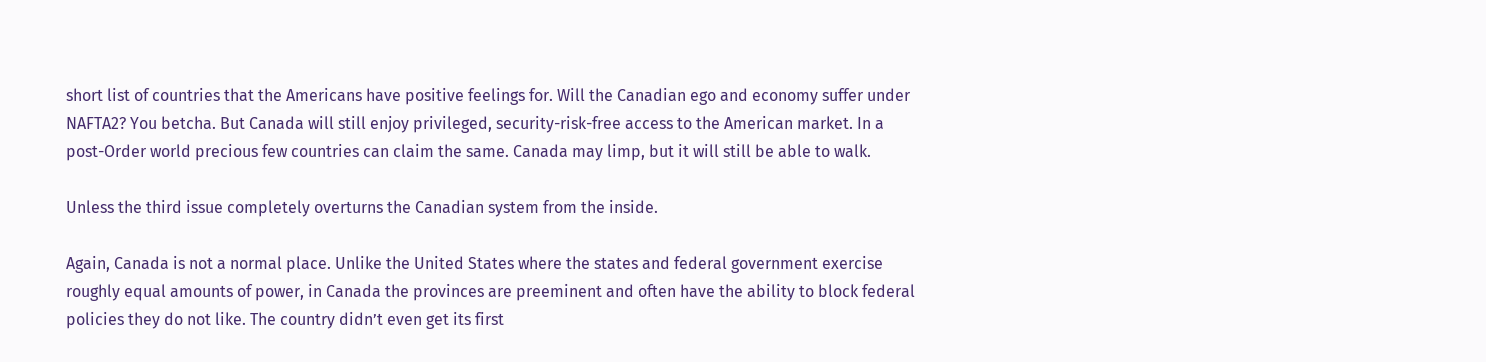short list of countries that the Americans have positive feelings for. Will the Canadian ego and economy suffer under NAFTA2? You betcha. But Canada will still enjoy privileged, security-risk-free access to the American market. In a post-Order world precious few countries can claim the same. Canada may limp, but it will still be able to walk.

Unless the third issue completely overturns the Canadian system from the inside.

Again, Canada is not a normal place. Unlike the United States where the states and federal government exercise roughly equal amounts of power, in Canada the provinces are preeminent and often have the ability to block federal policies they do not like. The country didn’t even get its first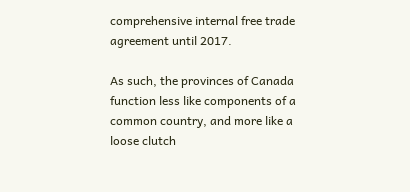comprehensive internal free trade agreement until 2017.

As such, the provinces of Canada function less like components of a common country, and more like a loose clutch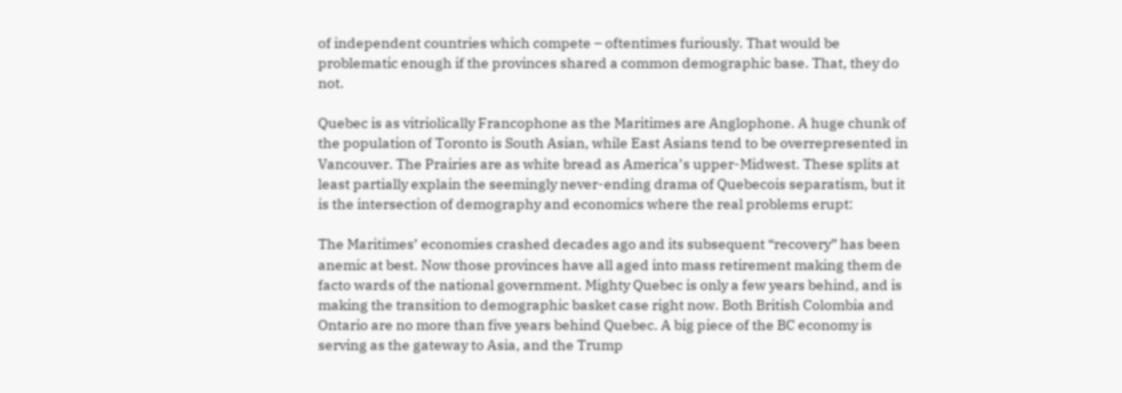of independent countries which compete – oftentimes furiously. That would be problematic enough if the provinces shared a common demographic base. That, they do not.

Quebec is as vitriolically Francophone as the Maritimes are Anglophone. A huge chunk of the population of Toronto is South Asian, while East Asians tend to be overrepresented in Vancouver. The Prairies are as white bread as America’s upper-Midwest. These splits at least partially explain the seemingly never-ending drama of Quebecois separatism, but it is the intersection of demography and economics where the real problems erupt:

The Maritimes’ economies crashed decades ago and its subsequent “recovery” has been anemic at best. Now those provinces have all aged into mass retirement making them de facto wards of the national government. Mighty Quebec is only a few years behind, and is making the transition to demographic basket case right now. Both British Colombia and Ontario are no more than five years behind Quebec. A big piece of the BC economy is serving as the gateway to Asia, and the Trump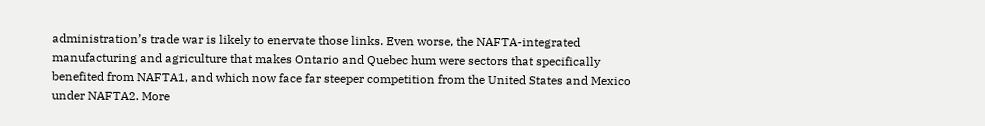administration’s trade war is likely to enervate those links. Even worse, the NAFTA-integrated manufacturing and agriculture that makes Ontario and Quebec hum were sectors that specifically benefited from NAFTA1, and which now face far steeper competition from the United States and Mexico under NAFTA2. More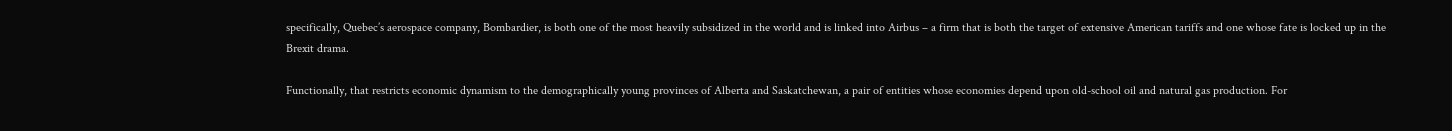specifically, Quebec’s aerospace company, Bombardier, is both one of the most heavily subsidized in the world and is linked into Airbus – a firm that is both the target of extensive American tariffs and one whose fate is locked up in the Brexit drama.

Functionally, that restricts economic dynamism to the demographically young provinces of Alberta and Saskatchewan, a pair of entities whose economies depend upon old-school oil and natural gas production. For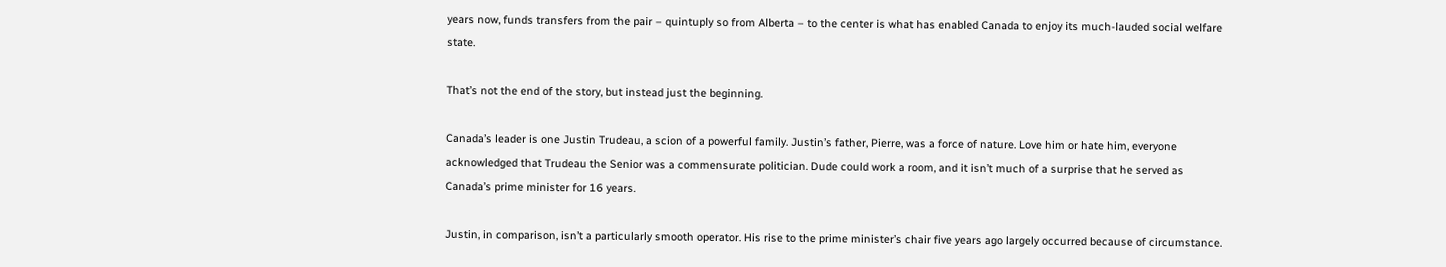years now, funds transfers from the pair – quintuply so from Alberta – to the center is what has enabled Canada to enjoy its much-lauded social welfare state.

That’s not the end of the story, but instead just the beginning.

Canada’s leader is one Justin Trudeau, a scion of a powerful family. Justin’s father, Pierre, was a force of nature. Love him or hate him, everyone acknowledged that Trudeau the Senior was a commensurate politician. Dude could work a room, and it isn’t much of a surprise that he served as Canada’s prime minister for 16 years.

Justin, in comparison, isn’t a particularly smooth operator. His rise to the prime minister’s chair five years ago largely occurred because of circumstance.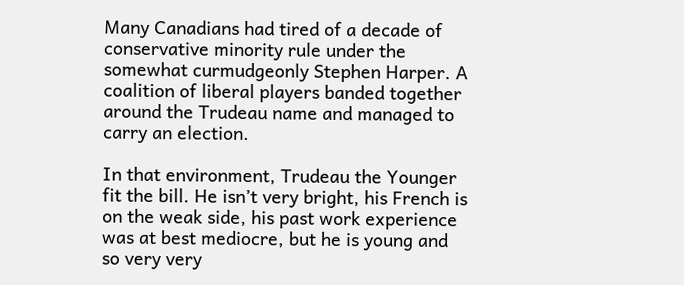Many Canadians had tired of a decade of conservative minority rule under the somewhat curmudgeonly Stephen Harper. A coalition of liberal players banded together around the Trudeau name and managed to carry an election.

In that environment, Trudeau the Younger fit the bill. He isn’t very bright, his French is on the weak side, his past work experience was at best mediocre, but he is young and so very very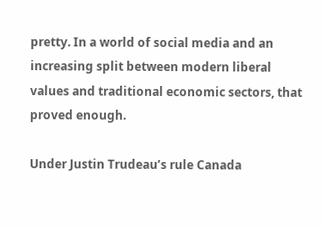pretty. In a world of social media and an increasing split between modern liberal values and traditional economic sectors, that proved enough.

Under Justin Trudeau’s rule Canada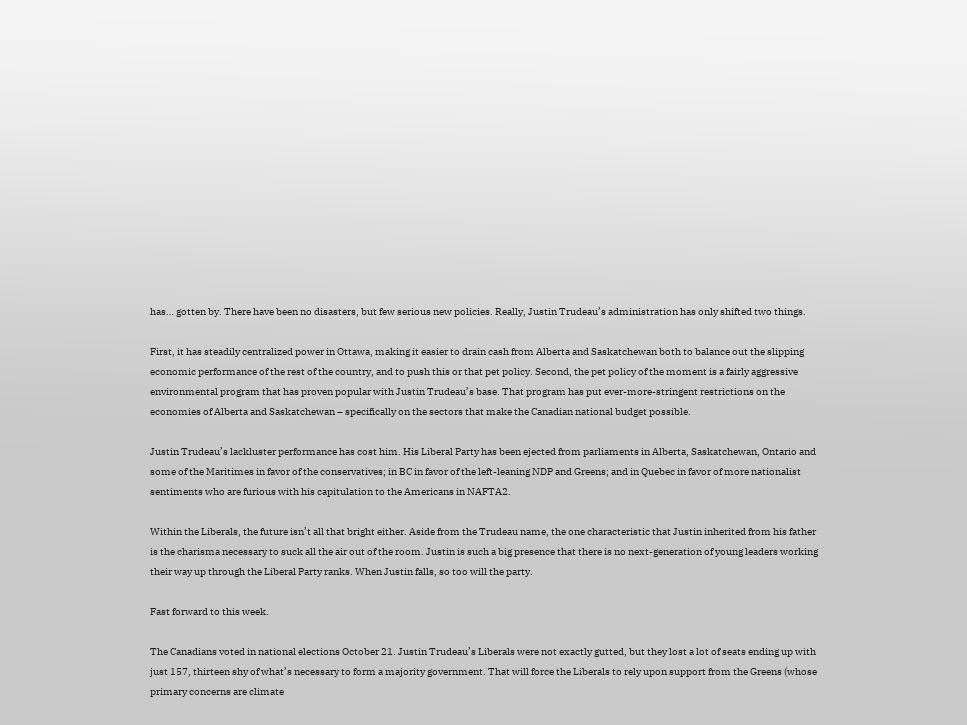has… gotten by. There have been no disasters, but few serious new policies. Really, Justin Trudeau’s administration has only shifted two things.

First, it has steadily centralized power in Ottawa, making it easier to drain cash from Alberta and Saskatchewan both to balance out the slipping economic performance of the rest of the country, and to push this or that pet policy. Second, the pet policy of the moment is a fairly aggressive environmental program that has proven popular with Justin Trudeau’s base. That program has put ever-more-stringent restrictions on the economies of Alberta and Saskatchewan – specifically on the sectors that make the Canadian national budget possible.

Justin Trudeau’s lackluster performance has cost him. His Liberal Party has been ejected from parliaments in Alberta, Saskatchewan, Ontario and some of the Maritimes in favor of the conservatives; in BC in favor of the left-leaning NDP and Greens; and in Quebec in favor of more nationalist sentiments who are furious with his capitulation to the Americans in NAFTA2.

Within the Liberals, the future isn’t all that bright either. Aside from the Trudeau name, the one characteristic that Justin inherited from his father is the charisma necessary to suck all the air out of the room. Justin is such a big presence that there is no next-generation of young leaders working their way up through the Liberal Party ranks. When Justin falls, so too will the party.

Fast forward to this week.

The Canadians voted in national elections October 21. Justin Trudeau’s Liberals were not exactly gutted, but they lost a lot of seats ending up with just 157, thirteen shy of what’s necessary to form a majority government. That will force the Liberals to rely upon support from the Greens (whose primary concerns are climate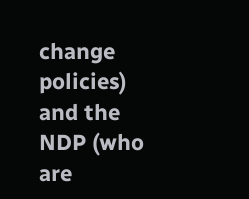change policies) and the NDP (who are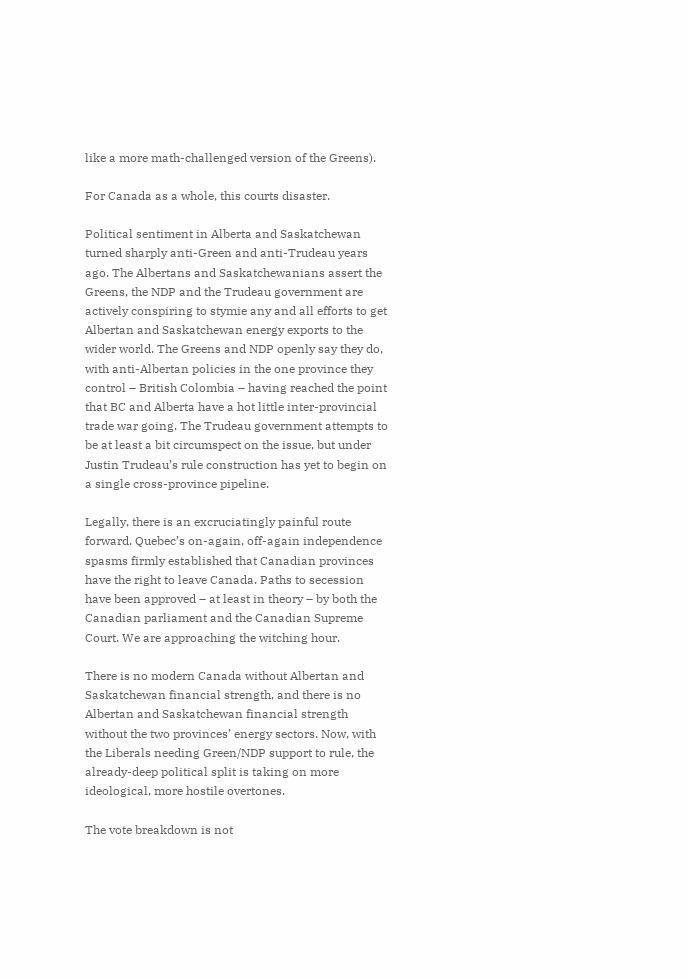like a more math-challenged version of the Greens).

For Canada as a whole, this courts disaster.

Political sentiment in Alberta and Saskatchewan turned sharply anti-Green and anti-Trudeau years ago. The Albertans and Saskatchewanians assert the Greens, the NDP and the Trudeau government are actively conspiring to stymie any and all efforts to get Albertan and Saskatchewan energy exports to the wider world. The Greens and NDP openly say they do, with anti-Albertan policies in the one province they control – British Colombia – having reached the point that BC and Alberta have a hot little inter-provincial trade war going. The Trudeau government attempts to be at least a bit circumspect on the issue, but under Justin Trudeau’s rule construction has yet to begin on a single cross-province pipeline.

Legally, there is an excruciatingly painful route forward. Quebec’s on-again, off-again independence spasms firmly established that Canadian provinces have the right to leave Canada. Paths to secession have been approved – at least in theory – by both the Canadian parliament and the Canadian Supreme Court. We are approaching the witching hour.

There is no modern Canada without Albertan and Saskatchewan financial strength, and there is no Albertan and Saskatchewan financial strength without the two provinces’ energy sectors. Now, with the Liberals needing Green/NDP support to rule, the already-deep political split is taking on more ideological, more hostile overtones.

The vote breakdown is not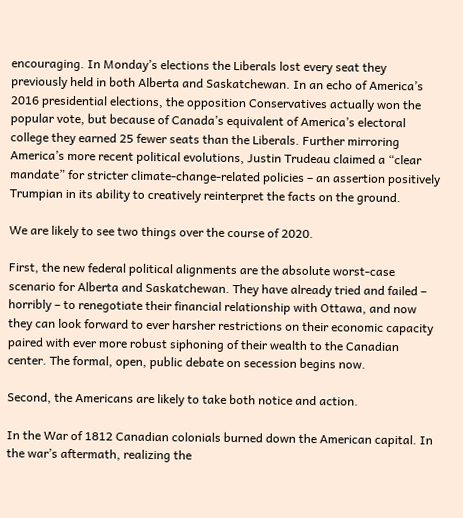encouraging. In Monday’s elections the Liberals lost every seat they previously held in both Alberta and Saskatchewan. In an echo of America’s 2016 presidential elections, the opposition Conservatives actually won the popular vote, but because of Canada’s equivalent of America’s electoral college they earned 25 fewer seats than the Liberals. Further mirroring America’s more recent political evolutions, Justin Trudeau claimed a “clear mandate” for stricter climate-change-related policies – an assertion positively Trumpian in its ability to creatively reinterpret the facts on the ground.

We are likely to see two things over the course of 2020.

First, the new federal political alignments are the absolute worst-case scenario for Alberta and Saskatchewan. They have already tried and failed – horribly – to renegotiate their financial relationship with Ottawa, and now they can look forward to ever harsher restrictions on their economic capacity paired with ever more robust siphoning of their wealth to the Canadian center. The formal, open, public debate on secession begins now.

Second, the Americans are likely to take both notice and action.

In the War of 1812 Canadian colonials burned down the American capital. In the war’s aftermath, realizing the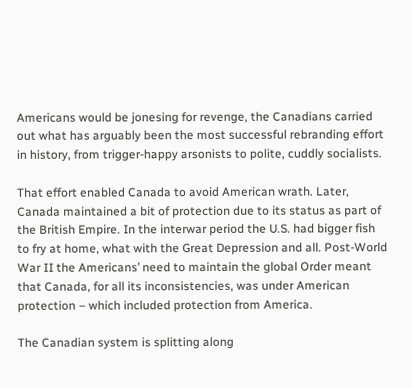Americans would be jonesing for revenge, the Canadians carried out what has arguably been the most successful rebranding effort in history, from trigger-happy arsonists to polite, cuddly socialists.

That effort enabled Canada to avoid American wrath. Later, Canada maintained a bit of protection due to its status as part of the British Empire. In the interwar period the U.S. had bigger fish to fry at home, what with the Great Depression and all. Post-World War II the Americans’ need to maintain the global Order meant that Canada, for all its inconsistencies, was under American protection – which included protection from America.

The Canadian system is splitting along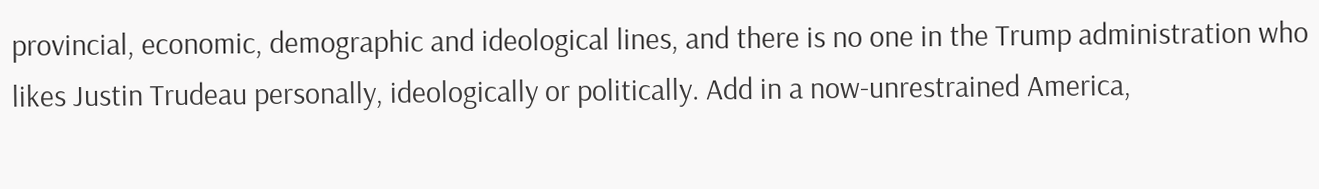provincial, economic, demographic and ideological lines, and there is no one in the Trump administration who likes Justin Trudeau personally, ideologically or politically. Add in a now-unrestrained America,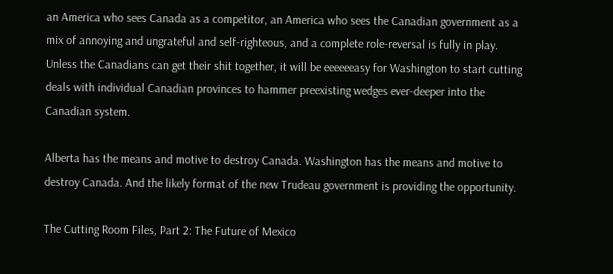an America who sees Canada as a competitor, an America who sees the Canadian government as a mix of annoying and ungrateful and self-righteous, and a complete role-reversal is fully in play. Unless the Canadians can get their shit together, it will be eeeeeeasy for Washington to start cutting deals with individual Canadian provinces to hammer preexisting wedges ever-deeper into the Canadian system.

Alberta has the means and motive to destroy Canada. Washington has the means and motive to destroy Canada. And the likely format of the new Trudeau government is providing the opportunity.

The Cutting Room Files, Part 2: The Future of Mexico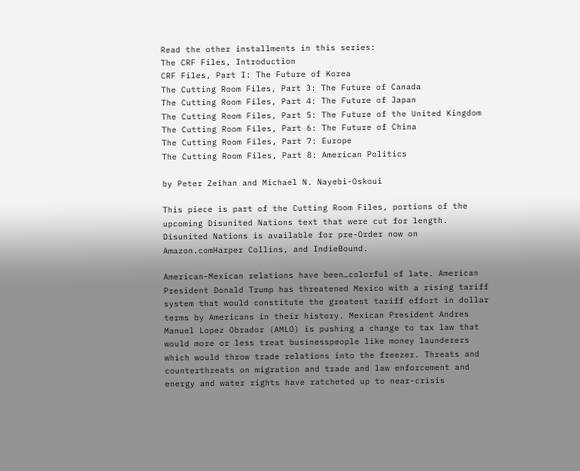Read the other installments in this series:
The CRF Files, Introduction
CRF Files, Part I: The Future of Korea
The Cutting Room Files, Part 3: The Future of Canada
The Cutting Room Files, Part 4: The Future of Japan
The Cutting Room Files, Part 5: The Future of the United Kingdom
The Cutting Room Files, Part 6: The Future of China
The Cutting Room Files, Part 7: Europe
The Cutting Room Files, Part 8: American Politics

by Peter Zeihan and Michael N. Nayebi-Oskoui

This piece is part of the Cutting Room Files, portions of the upcoming Disunited Nations text that were cut for length. Disunited Nations is available for pre-Order now on  Amazon.comHarper Collins, and IndieBound.

American-Mexican relations have been…colorful of late. American President Donald Trump has threatened Mexico with a rising tariff system that would constitute the greatest tariff effort in dollar terms by Americans in their history. Mexican President Andres Manuel Lopez Obrador (AMLO) is pushing a change to tax law that would more or less treat businesspeople like money launderers which would throw trade relations into the freezer. Threats and counterthreats on migration and trade and law enforcement and energy and water rights have ratcheted up to near-crisis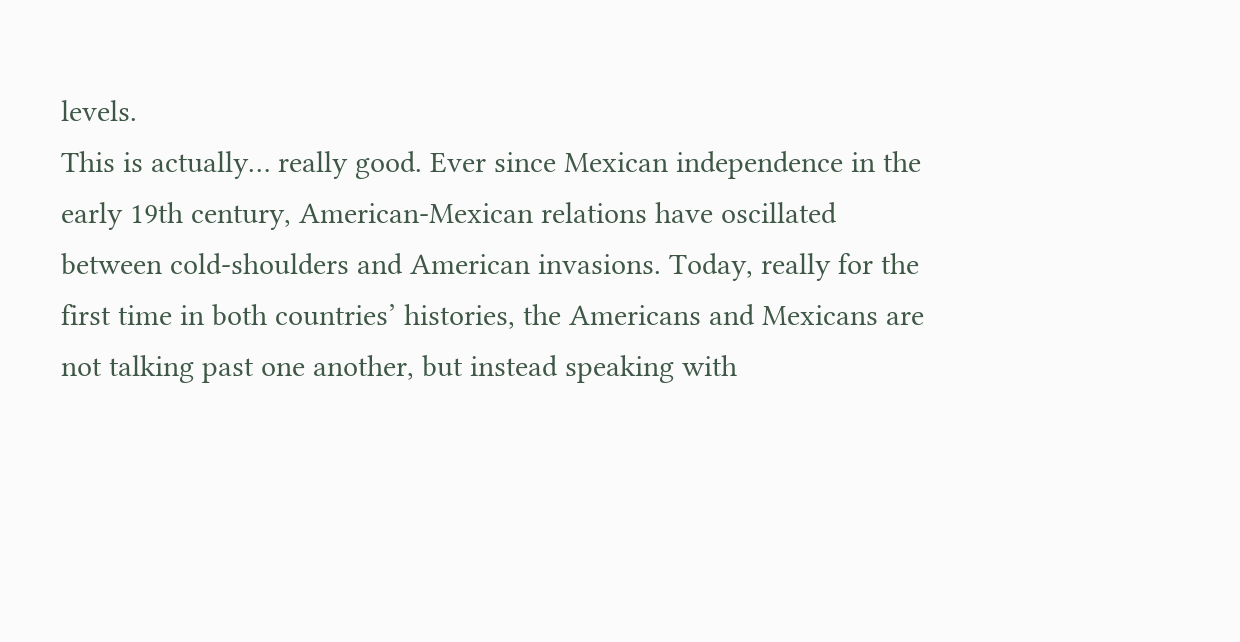levels.
This is actually… really good. Ever since Mexican independence in the early 19th century, American-Mexican relations have oscillated between cold-shoulders and American invasions. Today, really for the first time in both countries’ histories, the Americans and Mexicans are not talking past one another, but instead speaking with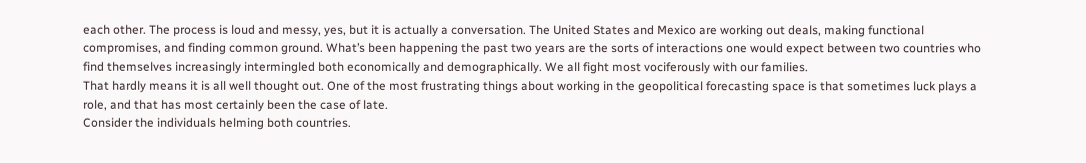each other. The process is loud and messy, yes, but it is actually a conversation. The United States and Mexico are working out deals, making functional compromises, and finding common ground. What’s been happening the past two years are the sorts of interactions one would expect between two countries who find themselves increasingly intermingled both economically and demographically. We all fight most vociferously with our families.
That hardly means it is all well thought out. One of the most frustrating things about working in the geopolitical forecasting space is that sometimes luck plays a role, and that has most certainly been the case of late.
Consider the individuals helming both countries.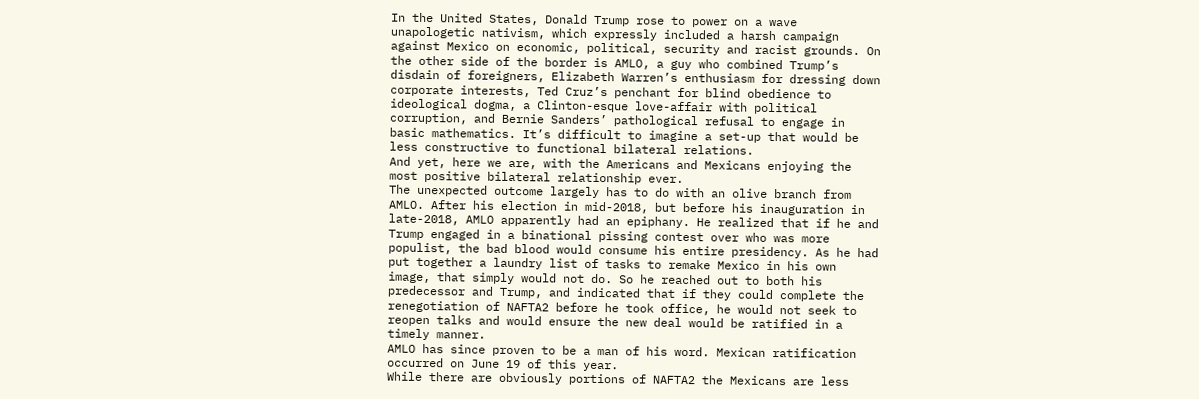In the United States, Donald Trump rose to power on a wave unapologetic nativism, which expressly included a harsh campaign against Mexico on economic, political, security and racist grounds. On the other side of the border is AMLO, a guy who combined Trump’s disdain of foreigners, Elizabeth Warren’s enthusiasm for dressing down corporate interests, Ted Cruz’s penchant for blind obedience to ideological dogma, a Clinton-esque love-affair with political corruption, and Bernie Sanders’ pathological refusal to engage in basic mathematics. It’s difficult to imagine a set-up that would be less constructive to functional bilateral relations.
And yet, here we are, with the Americans and Mexicans enjoying the most positive bilateral relationship ever.
The unexpected outcome largely has to do with an olive branch from AMLO. After his election in mid-2018, but before his inauguration in late-2018, AMLO apparently had an epiphany. He realized that if he and Trump engaged in a binational pissing contest over who was more populist, the bad blood would consume his entire presidency. As he had put together a laundry list of tasks to remake Mexico in his own image, that simply would not do. So he reached out to both his predecessor and Trump, and indicated that if they could complete the renegotiation of NAFTA2 before he took office, he would not seek to reopen talks and would ensure the new deal would be ratified in a timely manner.
AMLO has since proven to be a man of his word. Mexican ratification occurred on June 19 of this year.
While there are obviously portions of NAFTA2 the Mexicans are less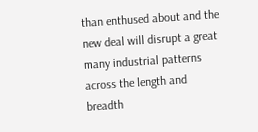than enthused about and the new deal will disrupt a great many industrial patterns across the length and breadth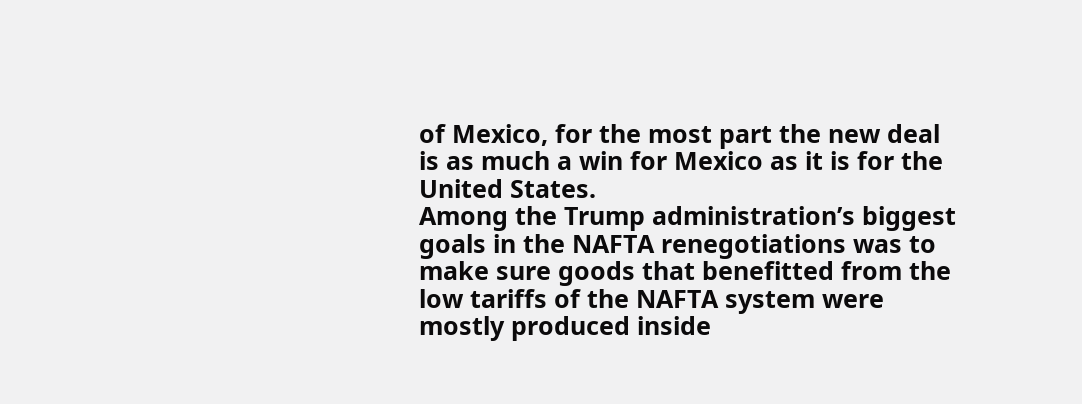of Mexico, for the most part the new deal is as much a win for Mexico as it is for the United States.
Among the Trump administration’s biggest goals in the NAFTA renegotiations was to make sure goods that benefitted from the low tariffs of the NAFTA system were mostly produced inside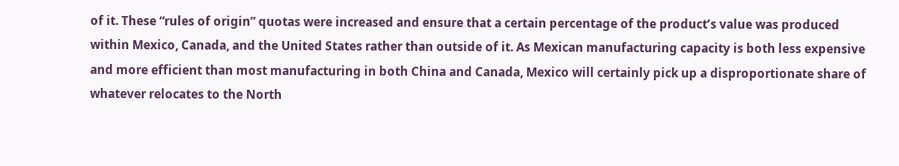of it. These “rules of origin” quotas were increased and ensure that a certain percentage of the product’s value was produced within Mexico, Canada, and the United States rather than outside of it. As Mexican manufacturing capacity is both less expensive and more efficient than most manufacturing in both China and Canada, Mexico will certainly pick up a disproportionate share of whatever relocates to the North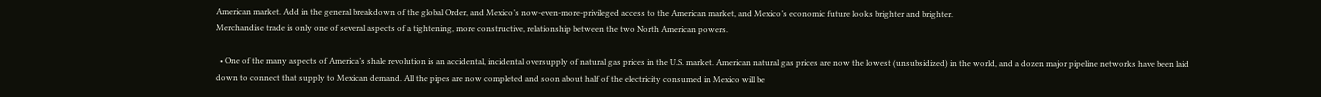American market. Add in the general breakdown of the global Order, and Mexico’s now-even-more-privileged access to the American market, and Mexico’s economic future looks brighter and brighter.
Merchandise trade is only one of several aspects of a tightening, more constructive, relationship between the two North American powers.

  • One of the many aspects of America’s shale revolution is an accidental, incidental oversupply of natural gas prices in the U.S. market. American natural gas prices are now the lowest (unsubsidized) in the world, and a dozen major pipeline networks have been laid down to connect that supply to Mexican demand. All the pipes are now completed and soon about half of the electricity consumed in Mexico will be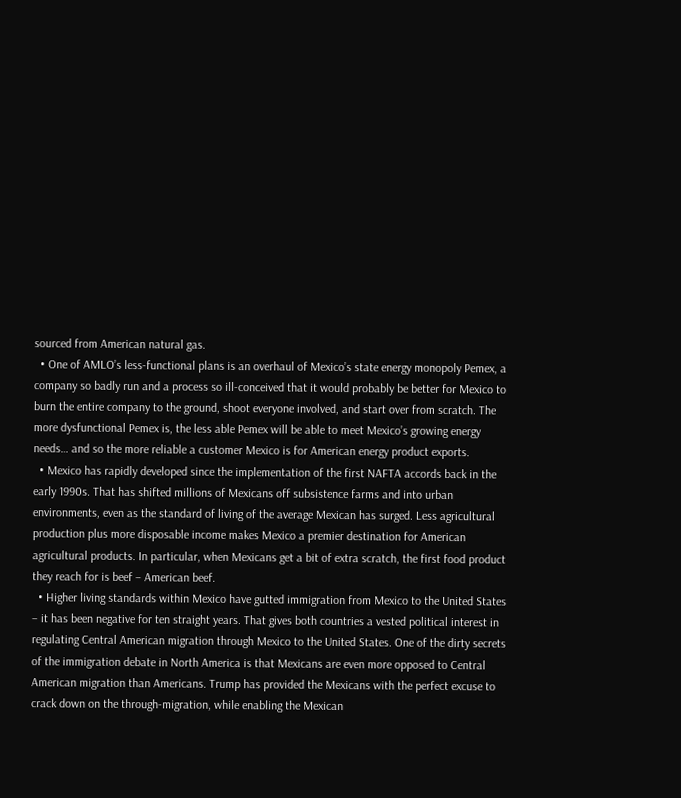sourced from American natural gas.
  • One of AMLO’s less-functional plans is an overhaul of Mexico’s state energy monopoly Pemex, a company so badly run and a process so ill-conceived that it would probably be better for Mexico to burn the entire company to the ground, shoot everyone involved, and start over from scratch. The more dysfunctional Pemex is, the less able Pemex will be able to meet Mexico’s growing energy needs… and so the more reliable a customer Mexico is for American energy product exports.
  • Mexico has rapidly developed since the implementation of the first NAFTA accords back in the early 1990s. That has shifted millions of Mexicans off subsistence farms and into urban environments, even as the standard of living of the average Mexican has surged. Less agricultural production plus more disposable income makes Mexico a premier destination for American agricultural products. In particular, when Mexicans get a bit of extra scratch, the first food product they reach for is beef – American beef.
  • Higher living standards within Mexico have gutted immigration from Mexico to the United States – it has been negative for ten straight years. That gives both countries a vested political interest in regulating Central American migration through Mexico to the United States. One of the dirty secrets of the immigration debate in North America is that Mexicans are even more opposed to Central American migration than Americans. Trump has provided the Mexicans with the perfect excuse to crack down on the through-migration, while enabling the Mexican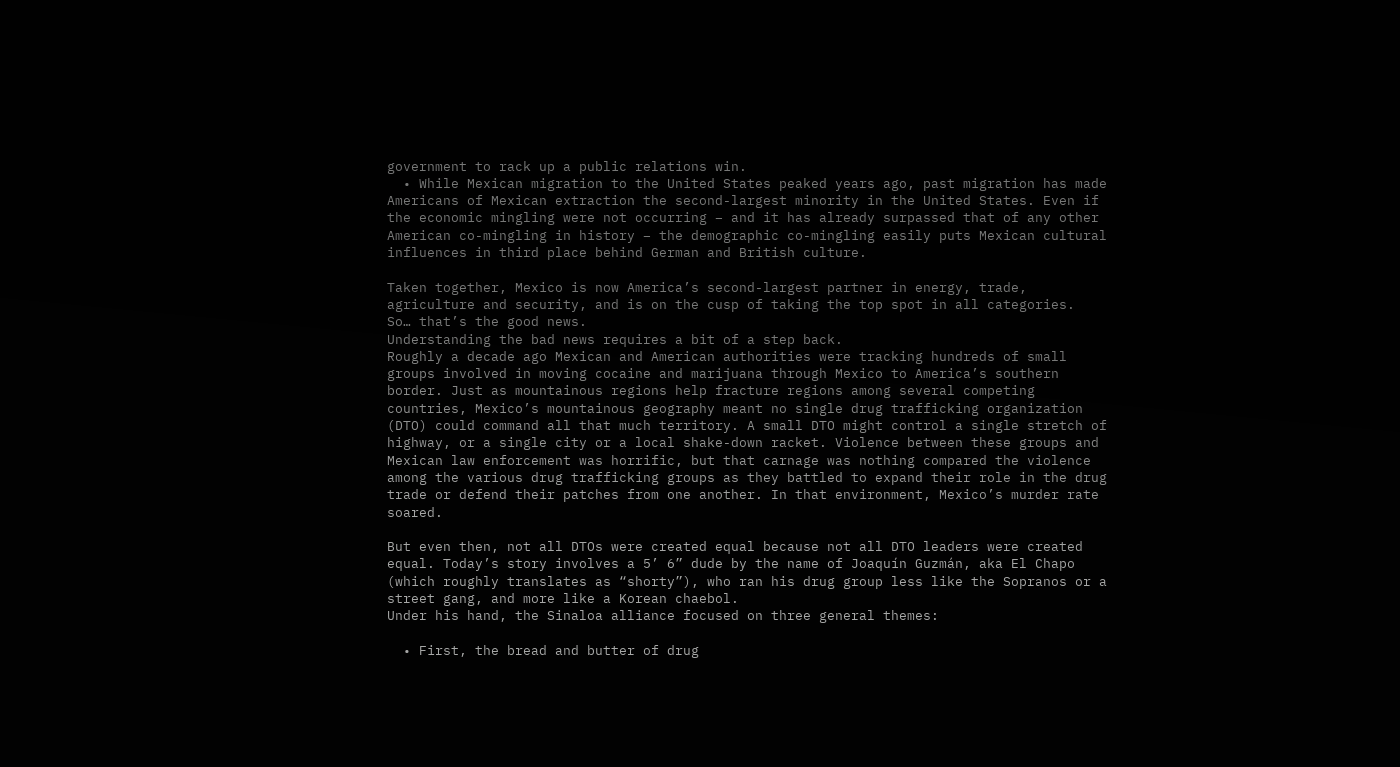government to rack up a public relations win.
  • While Mexican migration to the United States peaked years ago, past migration has made Americans of Mexican extraction the second-largest minority in the United States. Even if the economic mingling were not occurring – and it has already surpassed that of any other American co-mingling in history – the demographic co-mingling easily puts Mexican cultural influences in third place behind German and British culture.

Taken together, Mexico is now America’s second-largest partner in energy, trade, agriculture and security, and is on the cusp of taking the top spot in all categories.
So… that’s the good news.
Understanding the bad news requires a bit of a step back.
Roughly a decade ago Mexican and American authorities were tracking hundreds of small groups involved in moving cocaine and marijuana through Mexico to America’s southern border. Just as mountainous regions help fracture regions among several competing countries, Mexico’s mountainous geography meant no single drug trafficking organization (DTO) could command all that much territory. A small DTO might control a single stretch of highway, or a single city or a local shake-down racket. Violence between these groups and Mexican law enforcement was horrific, but that carnage was nothing compared the violence among the various drug trafficking groups as they battled to expand their role in the drug trade or defend their patches from one another. In that environment, Mexico’s murder rate soared.

But even then, not all DTOs were created equal because not all DTO leaders were created equal. Today’s story involves a 5’ 6” dude by the name of Joaquín Guzmán, aka El Chapo (which roughly translates as “shorty”), who ran his drug group less like the Sopranos or a street gang, and more like a Korean chaebol.
Under his hand, the Sinaloa alliance focused on three general themes:

  • First, the bread and butter of drug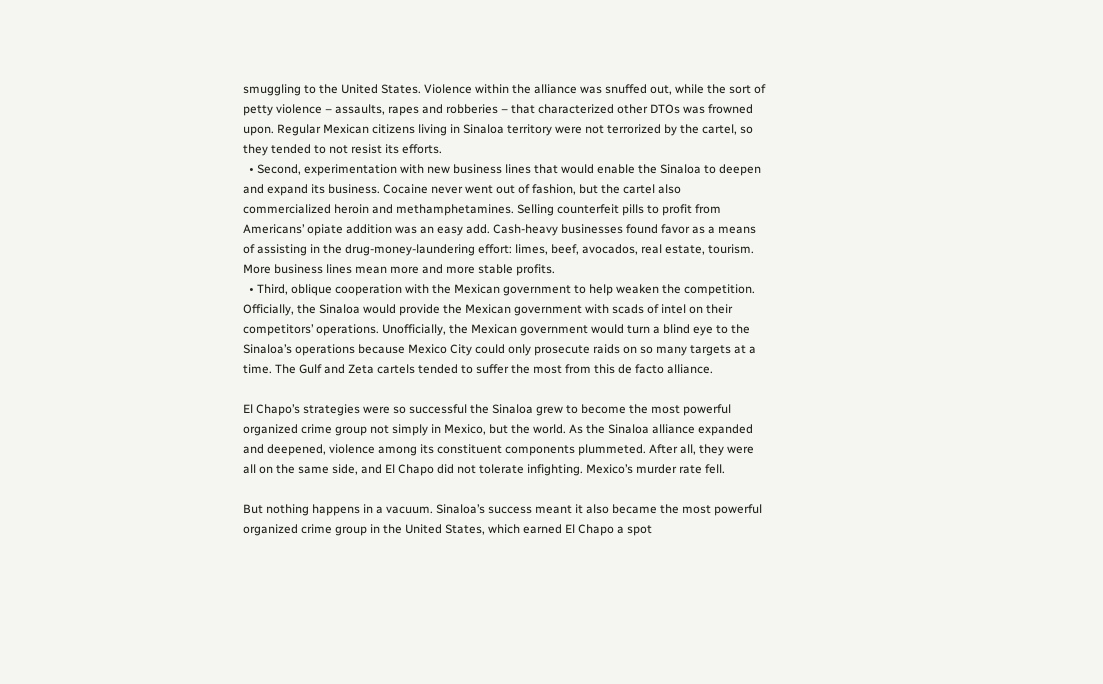smuggling to the United States. Violence within the alliance was snuffed out, while the sort of petty violence – assaults, rapes and robberies – that characterized other DTOs was frowned upon. Regular Mexican citizens living in Sinaloa territory were not terrorized by the cartel, so they tended to not resist its efforts.
  • Second, experimentation with new business lines that would enable the Sinaloa to deepen and expand its business. Cocaine never went out of fashion, but the cartel also commercialized heroin and methamphetamines. Selling counterfeit pills to profit from Americans’ opiate addition was an easy add. Cash-heavy businesses found favor as a means of assisting in the drug-money-laundering effort: limes, beef, avocados, real estate, tourism. More business lines mean more and more stable profits.
  • Third, oblique cooperation with the Mexican government to help weaken the competition. Officially, the Sinaloa would provide the Mexican government with scads of intel on their competitors’ operations. Unofficially, the Mexican government would turn a blind eye to the Sinaloa’s operations because Mexico City could only prosecute raids on so many targets at a time. The Gulf and Zeta cartels tended to suffer the most from this de facto alliance.

El Chapo’s strategies were so successful the Sinaloa grew to become the most powerful organized crime group not simply in Mexico, but the world. As the Sinaloa alliance expanded and deepened, violence among its constituent components plummeted. After all, they were all on the same side, and El Chapo did not tolerate infighting. Mexico’s murder rate fell.

But nothing happens in a vacuum. Sinaloa’s success meant it also became the most powerful organized crime group in the United States, which earned El Chapo a spot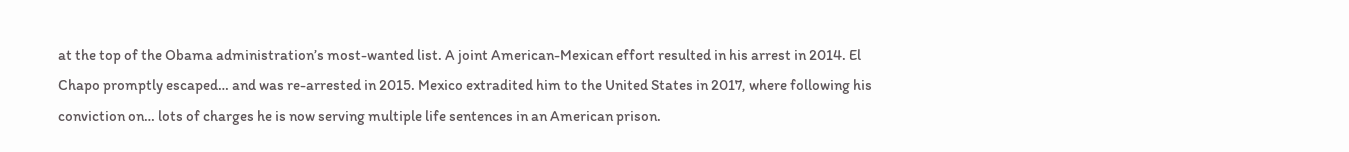at the top of the Obama administration’s most-wanted list. A joint American-Mexican effort resulted in his arrest in 2014. El Chapo promptly escaped… and was re-arrested in 2015. Mexico extradited him to the United States in 2017, where following his conviction on… lots of charges he is now serving multiple life sentences in an American prison.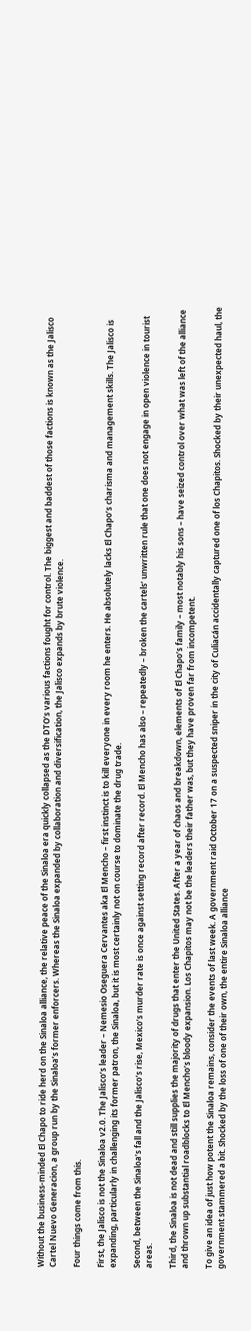Without the business-minded El Chapo to ride herd on the Sinaloa alliance, the relative peace of the Sinaloa era quickly collapsed as the DTO’s various factions fought for control. The biggest and baddest of those factions is known as the Jalisco Cartel Nuevo Generacion, a group run by the Sinaloa’s former enforcers. Whereas the Sinaloa expanded by collaboration and diversification, the Jalisco expands by brute violence.

Four things come from this.

First, the Jalisco is not the Sinaloa v2.0. The Jalisco’s leader – Nemesio Oseguera Cervantes aka El Mencho – first instinct is to kill everyone in every room he enters. He absolutely lacks El Chapo’s charisma and management skills. The Jalisco is expanding, particularly in challenging its former patron, the Sinaloa, but it is most certainly not on course to dominate the drug trade.

Second, between the Sinaloa’s fall and the Jalisco’s rise, Mexico’s murder rate is once against setting record after record. El Mencho has also – repeatedly – broken the cartels’ unwritten rule that one does not engage in open violence in tourist areas.

Third, the Sinaloa is not dead and still supplies the majority of drugs that enter the United States. After a year of chaos and breakdown, elements of El Chapo’s family – most notably his sons – have seized control over what was left of the alliance and thrown up substantial roadblocks to El Mencho’s bloody expansion. Los Chapitos may not be the leaders their father was, but they have proven far from incompetent.

To give an idea of just how potent the Sinaloa remains, consider the events of last week. A government raid October 17 on a suspected sniper in the city of Culiacán accidentally captured one of los Chapitos. Shocked by their unexpected haul, the government stammered a bit. Shocked by the loss of one of their own, the entire Sinaloa alliance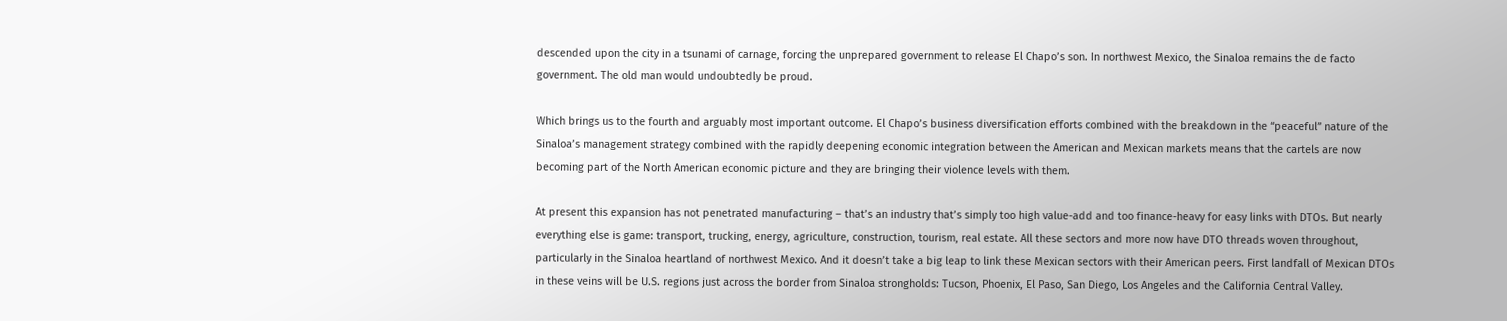descended upon the city in a tsunami of carnage, forcing the unprepared government to release El Chapo’s son. In northwest Mexico, the Sinaloa remains the de facto government. The old man would undoubtedly be proud.

Which brings us to the fourth and arguably most important outcome. El Chapo’s business diversification efforts combined with the breakdown in the “peaceful” nature of the Sinaloa’s management strategy combined with the rapidly deepening economic integration between the American and Mexican markets means that the cartels are now becoming part of the North American economic picture and they are bringing their violence levels with them.

At present this expansion has not penetrated manufacturing – that’s an industry that’s simply too high value-add and too finance-heavy for easy links with DTOs. But nearly everything else is game: transport, trucking, energy, agriculture, construction, tourism, real estate. All these sectors and more now have DTO threads woven throughout, particularly in the Sinaloa heartland of northwest Mexico. And it doesn’t take a big leap to link these Mexican sectors with their American peers. First landfall of Mexican DTOs in these veins will be U.S. regions just across the border from Sinaloa strongholds: Tucson, Phoenix, El Paso, San Diego, Los Angeles and the California Central Valley.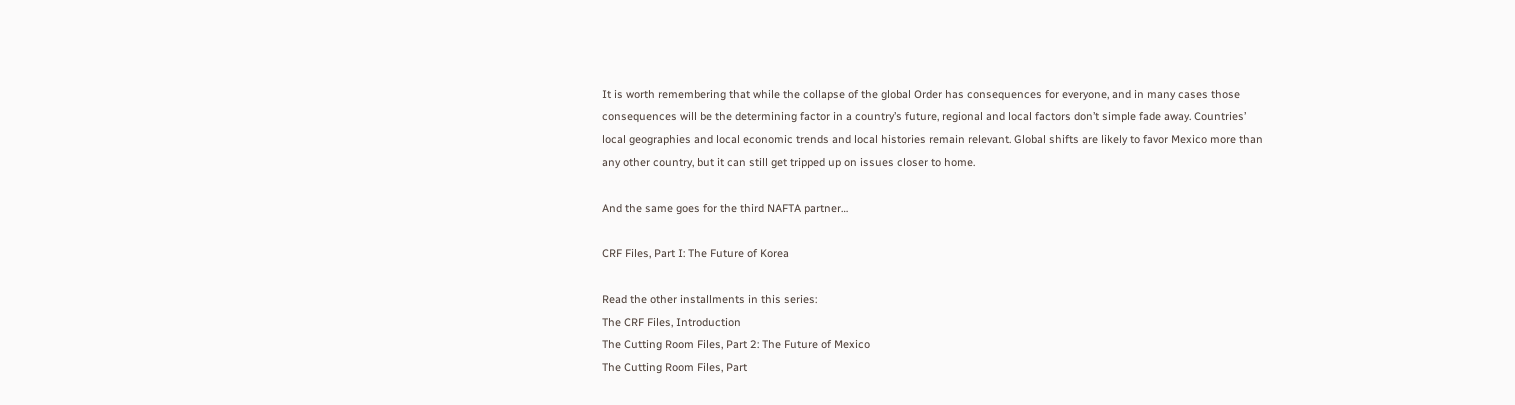It is worth remembering that while the collapse of the global Order has consequences for everyone, and in many cases those consequences will be the determining factor in a country’s future, regional and local factors don’t simple fade away. Countries’ local geographies and local economic trends and local histories remain relevant. Global shifts are likely to favor Mexico more than any other country, but it can still get tripped up on issues closer to home.

And the same goes for the third NAFTA partner…

CRF Files, Part I: The Future of Korea

Read the other installments in this series:
The CRF Files, Introduction
The Cutting Room Files, Part 2: The Future of Mexico
The Cutting Room Files, Part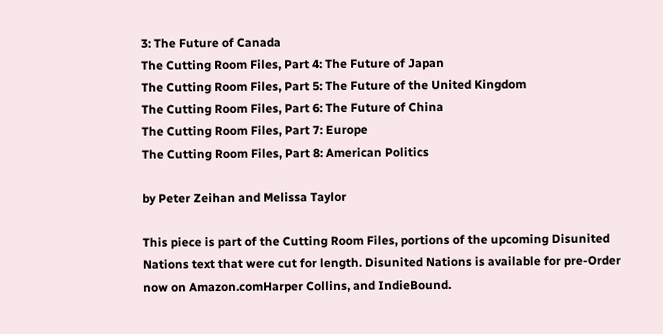3: The Future of Canada
The Cutting Room Files, Part 4: The Future of Japan
The Cutting Room Files, Part 5: The Future of the United Kingdom
The Cutting Room Files, Part 6: The Future of China
The Cutting Room Files, Part 7: Europe
The Cutting Room Files, Part 8: American Politics

by Peter Zeihan and Melissa Taylor

This piece is part of the Cutting Room Files, portions of the upcoming Disunited Nations text that were cut for length. Disunited Nations is available for pre-Order now on Amazon.comHarper Collins, and IndieBound.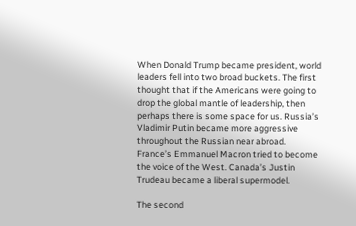When Donald Trump became president, world leaders fell into two broad buckets. The first thought that if the Americans were going to drop the global mantle of leadership, then perhaps there is some space for us. Russia’s Vladimir Putin became more aggressive throughout the Russian near abroad. France’s Emmanuel Macron tried to become the voice of the West. Canada’s Justin Trudeau became a liberal supermodel.

The second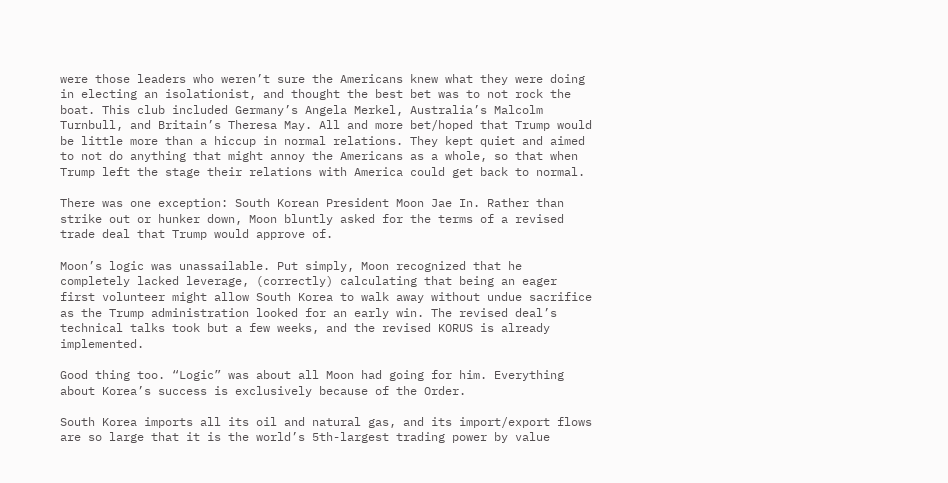were those leaders who weren’t sure the Americans knew what they were doing in electing an isolationist, and thought the best bet was to not rock the boat. This club included Germany’s Angela Merkel, Australia’s Malcolm Turnbull, and Britain’s Theresa May. All and more bet/hoped that Trump would be little more than a hiccup in normal relations. They kept quiet and aimed to not do anything that might annoy the Americans as a whole, so that when Trump left the stage their relations with America could get back to normal.

There was one exception: South Korean President Moon Jae In. Rather than strike out or hunker down, Moon bluntly asked for the terms of a revised trade deal that Trump would approve of.

Moon’s logic was unassailable. Put simply, Moon recognized that he completely lacked leverage, (correctly) calculating that being an eager first volunteer might allow South Korea to walk away without undue sacrifice as the Trump administration looked for an early win. The revised deal’s technical talks took but a few weeks, and the revised KORUS is already implemented.

Good thing too. “Logic” was about all Moon had going for him. Everything about Korea’s success is exclusively because of the Order.

South Korea imports all its oil and natural gas, and its import/export flows are so large that it is the world’s 5th-largest trading power by value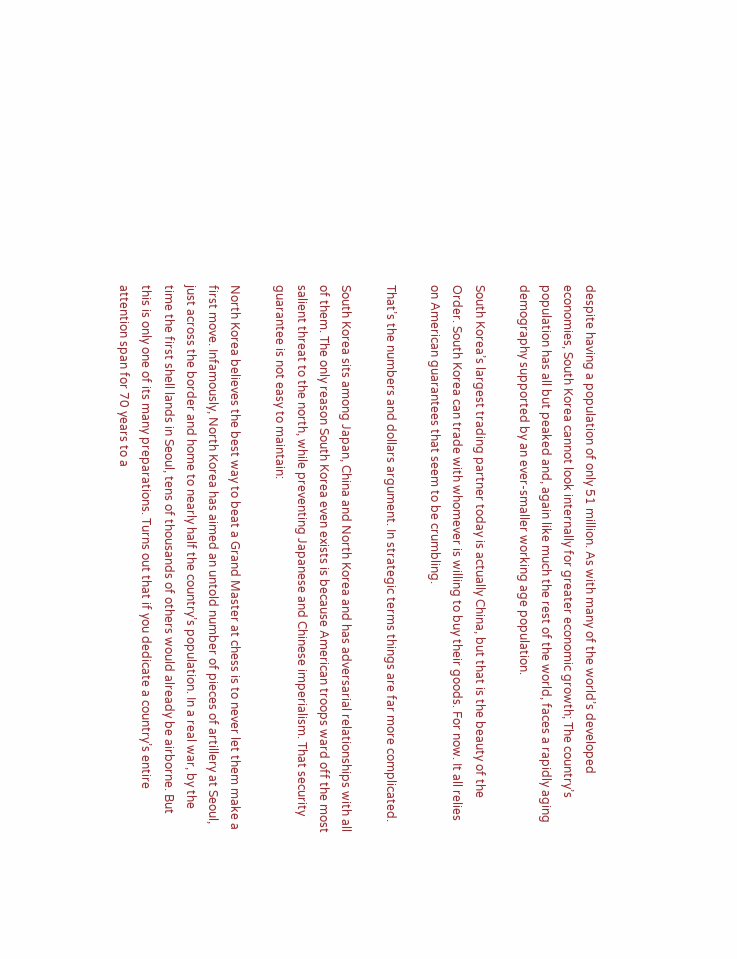despite having a population of only 51 million. As with many of the world’s developed economies, South Korea cannot look internally for greater economic growth; The country’s population has all but peaked and, again like much the rest of the world, faces a rapidly aging demography supported by an ever-smaller working age population.

South Korea’s largest trading partner today is actually China, but that is the beauty of the Order. South Korea can trade with whomever is willing to buy their goods. For now. It all relies on American guarantees that seem to be crumbling.

That’s the numbers and dollars argument. In strategic terms things are far more complicated.

South Korea sits among Japan, China and North Korea and has adversarial relationships with all of them. The only reason South Korea even exists is because American troops ward off the most salient threat to the north, while preventing Japanese and Chinese imperialism. That security guarantee is not easy to maintain:

North Korea believes the best way to beat a Grand Master at chess is to never let them make a first move. Infamously, North Korea has aimed an untold number of pieces of artillery at Seoul, just across the border and home to nearly half the country’s population. In a real war, by the time the first shell lands in Seoul, tens of thousands of others would already be airborne. But this is only one of its many preparations. Turns out that if you dedicate a country’s entire attention span for 70 years to a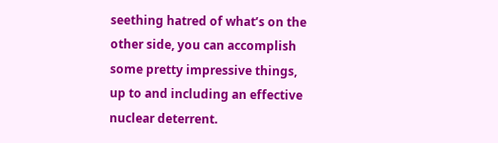seething hatred of what’s on the other side, you can accomplish some pretty impressive things, up to and including an effective nuclear deterrent.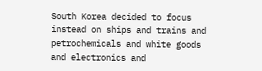South Korea decided to focus instead on ships and trains and petrochemicals and white goods and electronics and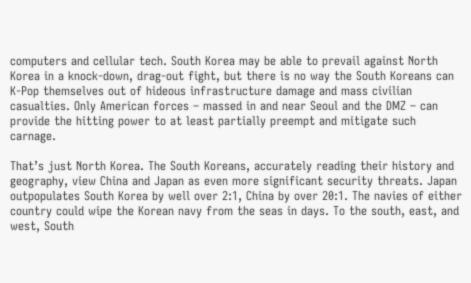computers and cellular tech. South Korea may be able to prevail against North Korea in a knock-down, drag-out fight, but there is no way the South Koreans can K-Pop themselves out of hideous infrastructure damage and mass civilian casualties. Only American forces – massed in and near Seoul and the DMZ – can provide the hitting power to at least partially preempt and mitigate such carnage.

That’s just North Korea. The South Koreans, accurately reading their history and geography, view China and Japan as even more significant security threats. Japan outpopulates South Korea by well over 2:1, China by over 20:1. The navies of either country could wipe the Korean navy from the seas in days. To the south, east, and west, South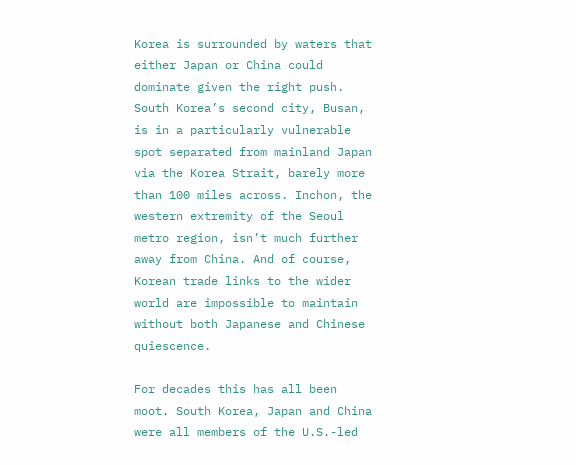Korea is surrounded by waters that either Japan or China could dominate given the right push. South Korea’s second city, Busan, is in a particularly vulnerable spot separated from mainland Japan via the Korea Strait, barely more than 100 miles across. Inchon, the western extremity of the Seoul metro region, isn’t much further away from China. And of course, Korean trade links to the wider world are impossible to maintain without both Japanese and Chinese quiescence.

For decades this has all been moot. South Korea, Japan and China were all members of the U.S.-led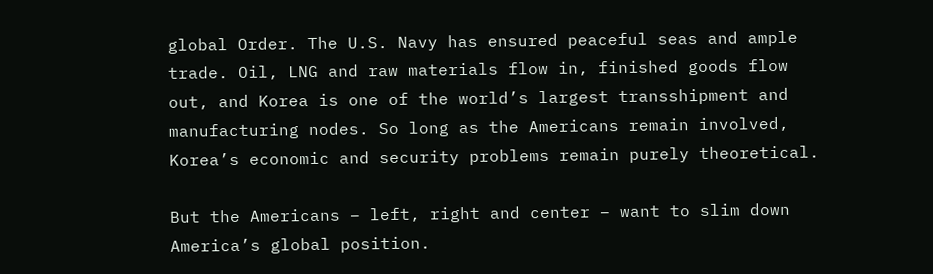global Order. The U.S. Navy has ensured peaceful seas and ample trade. Oil, LNG and raw materials flow in, finished goods flow out, and Korea is one of the world’s largest transshipment and manufacturing nodes. So long as the Americans remain involved, Korea’s economic and security problems remain purely theoretical.

But the Americans – left, right and center – want to slim down America’s global position.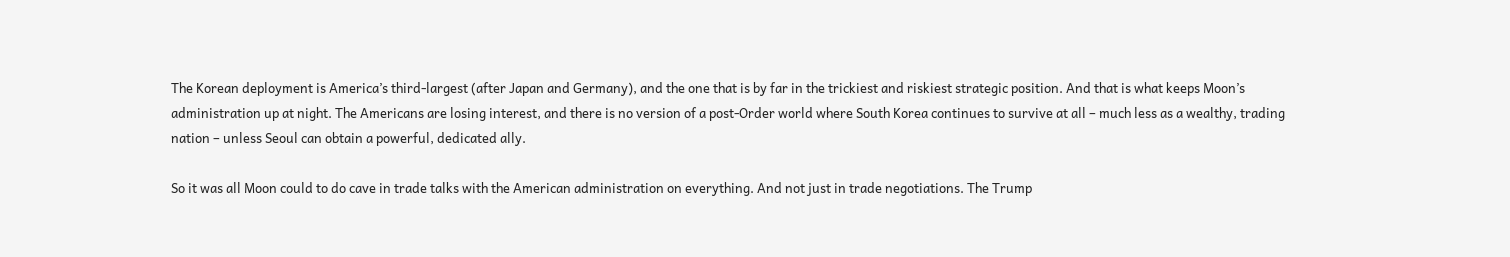The Korean deployment is America’s third-largest (after Japan and Germany), and the one that is by far in the trickiest and riskiest strategic position. And that is what keeps Moon’s administration up at night. The Americans are losing interest, and there is no version of a post-Order world where South Korea continues to survive at all – much less as a wealthy, trading nation – unless Seoul can obtain a powerful, dedicated ally.

So it was all Moon could to do cave in trade talks with the American administration on everything. And not just in trade negotiations. The Trump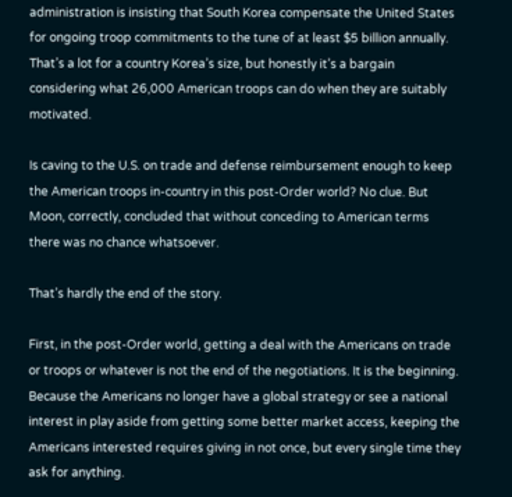administration is insisting that South Korea compensate the United States for ongoing troop commitments to the tune of at least $5 billion annually. That’s a lot for a country Korea’s size, but honestly it’s a bargain considering what 26,000 American troops can do when they are suitably motivated.

Is caving to the U.S. on trade and defense reimbursement enough to keep the American troops in-country in this post-Order world? No clue. But Moon, correctly, concluded that without conceding to American terms there was no chance whatsoever.

That’s hardly the end of the story.

First, in the post-Order world, getting a deal with the Americans on trade or troops or whatever is not the end of the negotiations. It is the beginning. Because the Americans no longer have a global strategy or see a national interest in play aside from getting some better market access, keeping the Americans interested requires giving in not once, but every single time they ask for anything.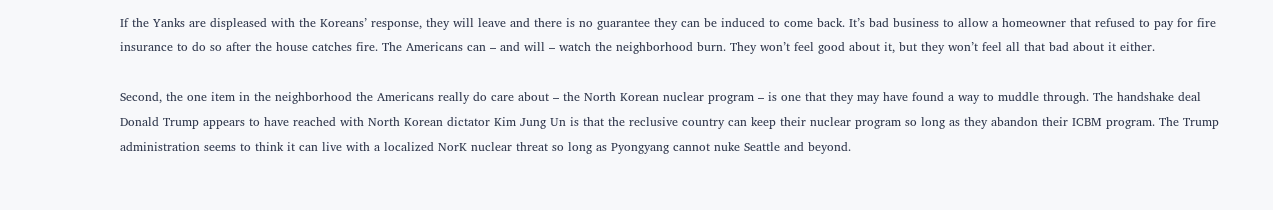If the Yanks are displeased with the Koreans’ response, they will leave and there is no guarantee they can be induced to come back. It’s bad business to allow a homeowner that refused to pay for fire insurance to do so after the house catches fire. The Americans can – and will – watch the neighborhood burn. They won’t feel good about it, but they won’t feel all that bad about it either.

Second, the one item in the neighborhood the Americans really do care about – the North Korean nuclear program – is one that they may have found a way to muddle through. The handshake deal Donald Trump appears to have reached with North Korean dictator Kim Jung Un is that the reclusive country can keep their nuclear program so long as they abandon their ICBM program. The Trump administration seems to think it can live with a localized NorK nuclear threat so long as Pyongyang cannot nuke Seattle and beyond.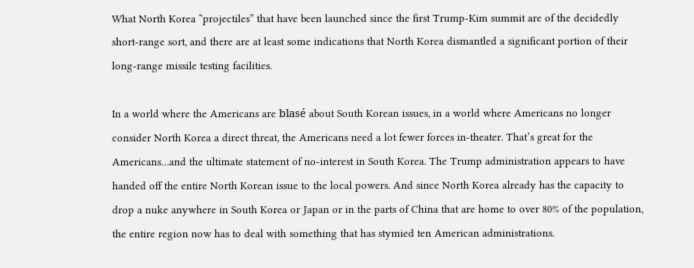What North Korea “projectiles” that have been launched since the first Trump-Kim summit are of the decidedly short-range sort, and there are at least some indications that North Korea dismantled a significant portion of their long-range missile testing facilities.

In a world where the Americans are blasé about South Korean issues, in a world where Americans no longer consider North Korea a direct threat, the Americans need a lot fewer forces in-theater. That’s great for the Americans…and the ultimate statement of no-interest in South Korea. The Trump administration appears to have handed off the entire North Korean issue to the local powers. And since North Korea already has the capacity to drop a nuke anywhere in South Korea or Japan or in the parts of China that are home to over 80% of the population, the entire region now has to deal with something that has stymied ten American administrations.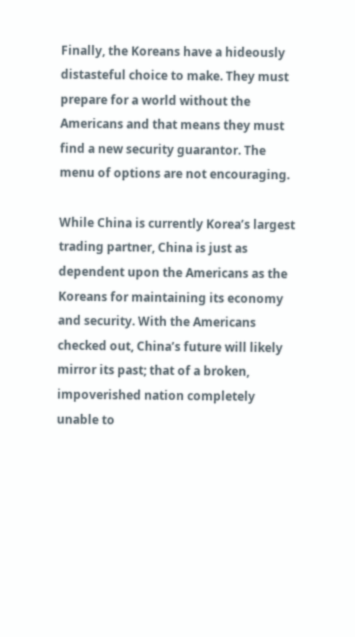Finally, the Koreans have a hideously distasteful choice to make. They must prepare for a world without the Americans and that means they must find a new security guarantor. The menu of options are not encouraging.

While China is currently Korea’s largest trading partner, China is just as dependent upon the Americans as the Koreans for maintaining its economy and security. With the Americans checked out, China’s future will likely mirror its past; that of a broken, impoverished nation completely unable to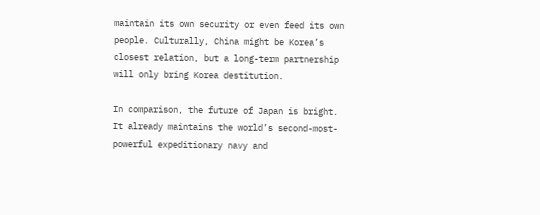maintain its own security or even feed its own people. Culturally, China might be Korea’s closest relation, but a long-term partnership will only bring Korea destitution.

In comparison, the future of Japan is bright. It already maintains the world’s second-most-powerful expeditionary navy and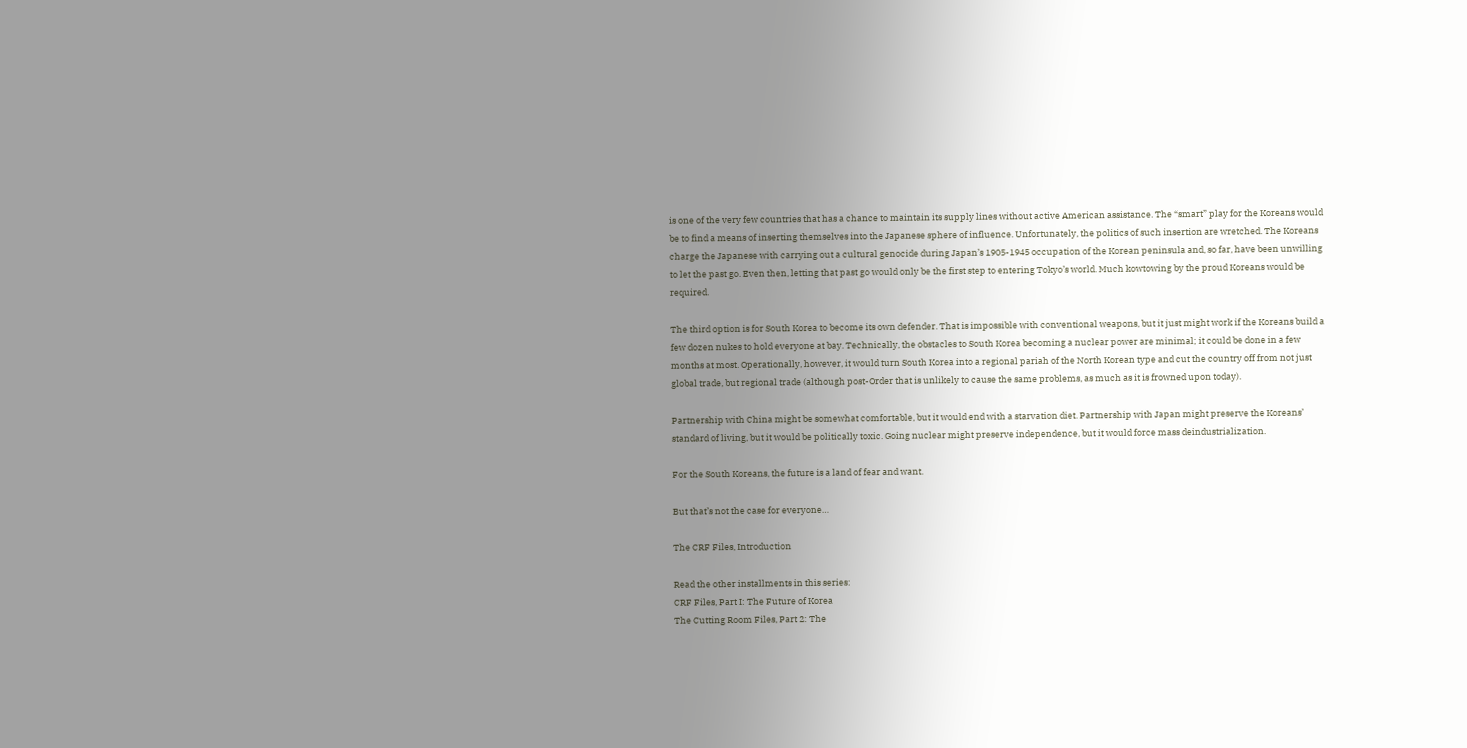is one of the very few countries that has a chance to maintain its supply lines without active American assistance. The “smart” play for the Koreans would be to find a means of inserting themselves into the Japanese sphere of influence. Unfortunately, the politics of such insertion are wretched. The Koreans charge the Japanese with carrying out a cultural genocide during Japan’s 1905-1945 occupation of the Korean peninsula and, so far, have been unwilling to let the past go. Even then, letting that past go would only be the first step to entering Tokyo’s world. Much kowtowing by the proud Koreans would be required.

The third option is for South Korea to become its own defender. That is impossible with conventional weapons, but it just might work if the Koreans build a few dozen nukes to hold everyone at bay. Technically, the obstacles to South Korea becoming a nuclear power are minimal; it could be done in a few months at most. Operationally, however, it would turn South Korea into a regional pariah of the North Korean type and cut the country off from not just global trade, but regional trade (although post-Order that is unlikely to cause the same problems, as much as it is frowned upon today).

Partnership with China might be somewhat comfortable, but it would end with a starvation diet. Partnership with Japan might preserve the Koreans’ standard of living, but it would be politically toxic. Going nuclear might preserve independence, but it would force mass deindustrialization.

For the South Koreans, the future is a land of fear and want.

But that’s not the case for everyone…

The CRF Files, Introduction

Read the other installments in this series:
CRF Files, Part I: The Future of Korea
The Cutting Room Files, Part 2: The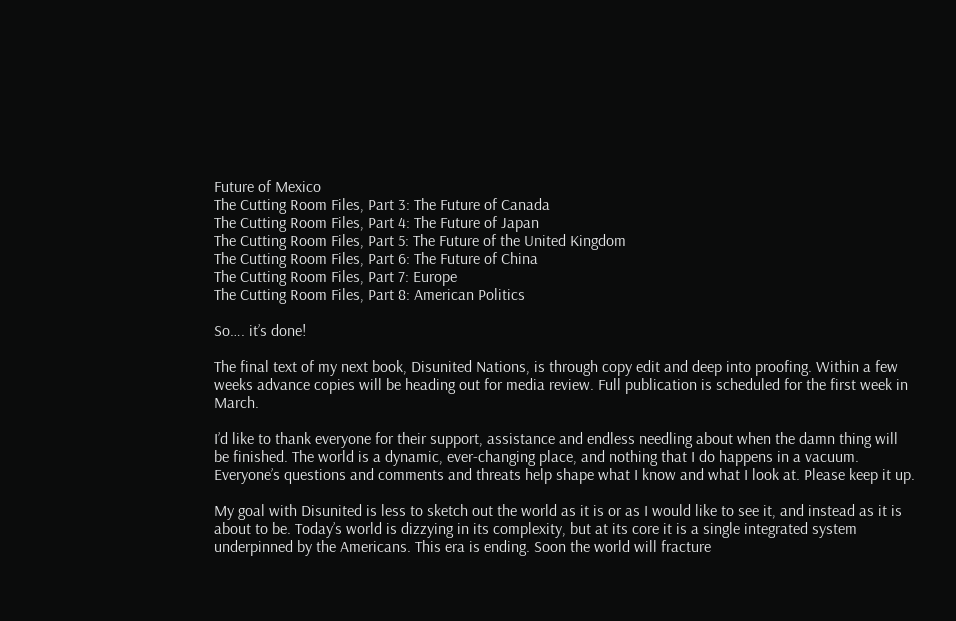Future of Mexico
The Cutting Room Files, Part 3: The Future of Canada
The Cutting Room Files, Part 4: The Future of Japan
The Cutting Room Files, Part 5: The Future of the United Kingdom
The Cutting Room Files, Part 6: The Future of China
The Cutting Room Files, Part 7: Europe
The Cutting Room Files, Part 8: American Politics

So…. it’s done!

The final text of my next book, Disunited Nations, is through copy edit and deep into proofing. Within a few weeks advance copies will be heading out for media review. Full publication is scheduled for the first week in March.

I’d like to thank everyone for their support, assistance and endless needling about when the damn thing will be finished. The world is a dynamic, ever-changing place, and nothing that I do happens in a vacuum. Everyone’s questions and comments and threats help shape what I know and what I look at. Please keep it up.

My goal with Disunited is less to sketch out the world as it is or as I would like to see it, and instead as it is about to be. Today’s world is dizzying in its complexity, but at its core it is a single integrated system underpinned by the Americans. This era is ending. Soon the world will fracture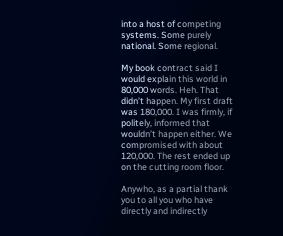into a host of competing systems. Some purely national. Some regional.

My book contract said I would explain this world in 80,000 words. Heh. That didn’t happen. My first draft was 180,000. I was firmly, if politely, informed that wouldn’t happen either. We compromised with about 120,000. The rest ended up on the cutting room floor.

Anywho, as a partial thank you to all you who have directly and indirectly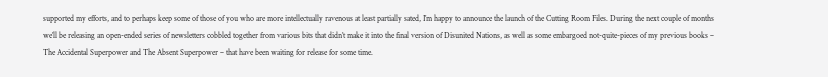supported my efforts, and to perhaps keep some of those of you who are more intellectually ravenous at least partially sated, I’m happy to announce the launch of the Cutting Room Files. During the next couple of months we’ll be releasing an open-ended series of newsletters cobbled together from various bits that didn’t make it into the final version of Disunited Nations, as well as some embargoed not-quite-pieces of my previous books – The Accidental Superpower and The Absent Superpower – that have been waiting for release for some time.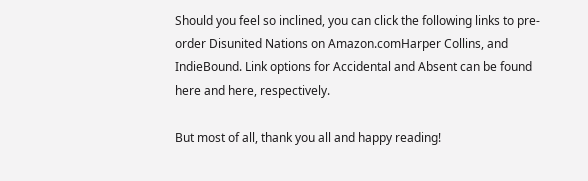Should you feel so inclined, you can click the following links to pre-order Disunited Nations on Amazon.comHarper Collins, and IndieBound. Link options for Accidental and Absent can be found here and here, respectively.

But most of all, thank you all and happy reading!